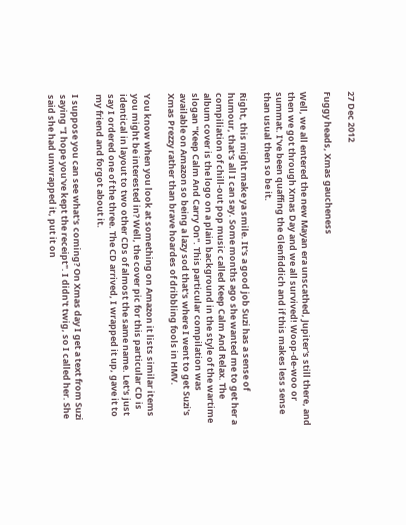27 Dec 2012

Fuggy heads, Xmas gaucheness

Well, we all entered the new Mayan era unscathed, Jupiter's still there, and then we got through Xmas Day and we all survived! Woop-de-woo or summat. I've been quaffing the Glenfiddich and if this makes less sense than usual then so be it.

Right, this might make ya smile. It's a good job Suzi has a sense of humour, that's all I can say. Some months ago she wanted me to get her a compiliation of chill-out pop music called Keep Calm And Relax. The album cover is the logo on a plain background in the style of the wartime slogan "Keep Calm And Carry On". This particular compilation was available on Amazon so being a lazy sod that's where I went to get Suzi's Xmas Prezzy rather than brave hoardes of dribbling fools in HMV.

You know when you look at something on Amazon it lists similar items you might be interested in? Well, the cover pic for this particular CD is identical in layout to two other CDs of almost the same name. Let's just say I ordered one of the three. The CD arrived, I wrapped it up, gave it to my friend and forgot about it.

I suppose you can see what's coming? On Xmas day I get a text from Suzi saying "I hope you've kept the receipt". I didn't twig, so I called her. She said she had unwrapped it, put it on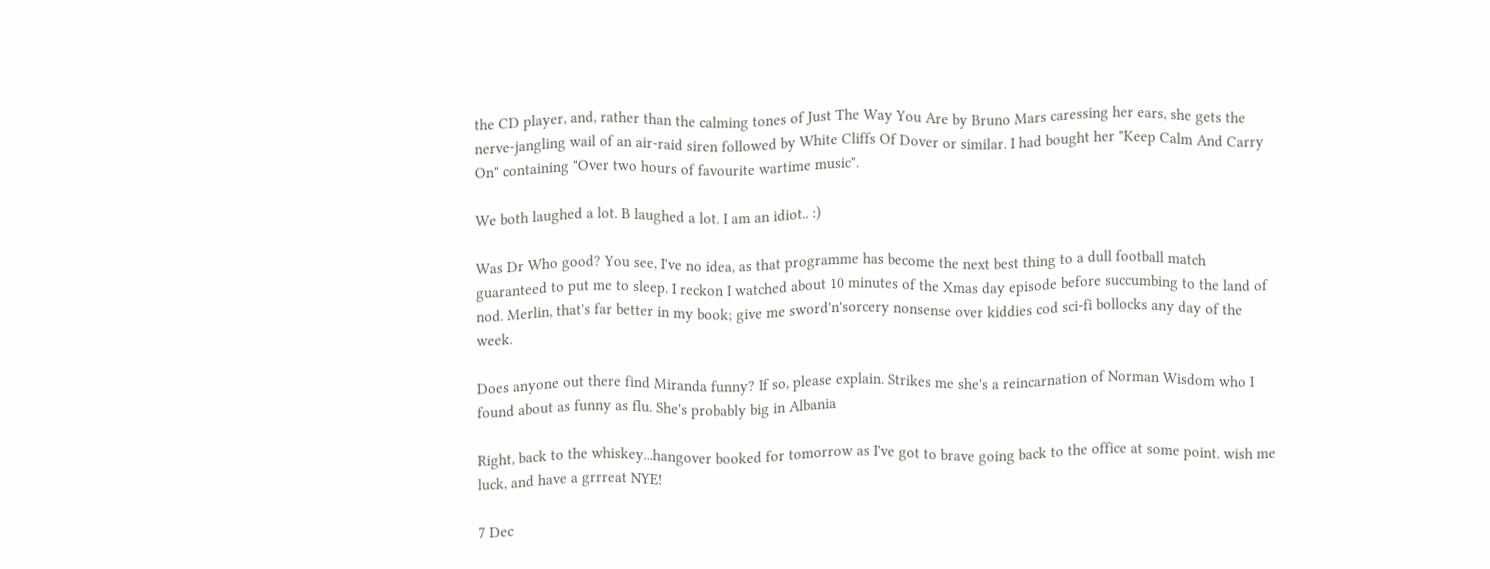the CD player, and, rather than the calming tones of Just The Way You Are by Bruno Mars caressing her ears, she gets the nerve-jangling wail of an air-raid siren followed by White Cliffs Of Dover or similar. I had bought her "Keep Calm And Carry On" containing "Over two hours of favourite wartime music".

We both laughed a lot. B laughed a lot. I am an idiot.. :)

Was Dr Who good? You see, I've no idea, as that programme has become the next best thing to a dull football match guaranteed to put me to sleep. I reckon I watched about 10 minutes of the Xmas day episode before succumbing to the land of nod. Merlin, that's far better in my book; give me sword'n'sorcery nonsense over kiddies cod sci-fi bollocks any day of the week.

Does anyone out there find Miranda funny? If so, please explain. Strikes me she's a reincarnation of Norman Wisdom who I found about as funny as flu. She's probably big in Albania

Right, back to the whiskey...hangover booked for tomorrow as I've got to brave going back to the office at some point. wish me luck, and have a grrreat NYE!

7 Dec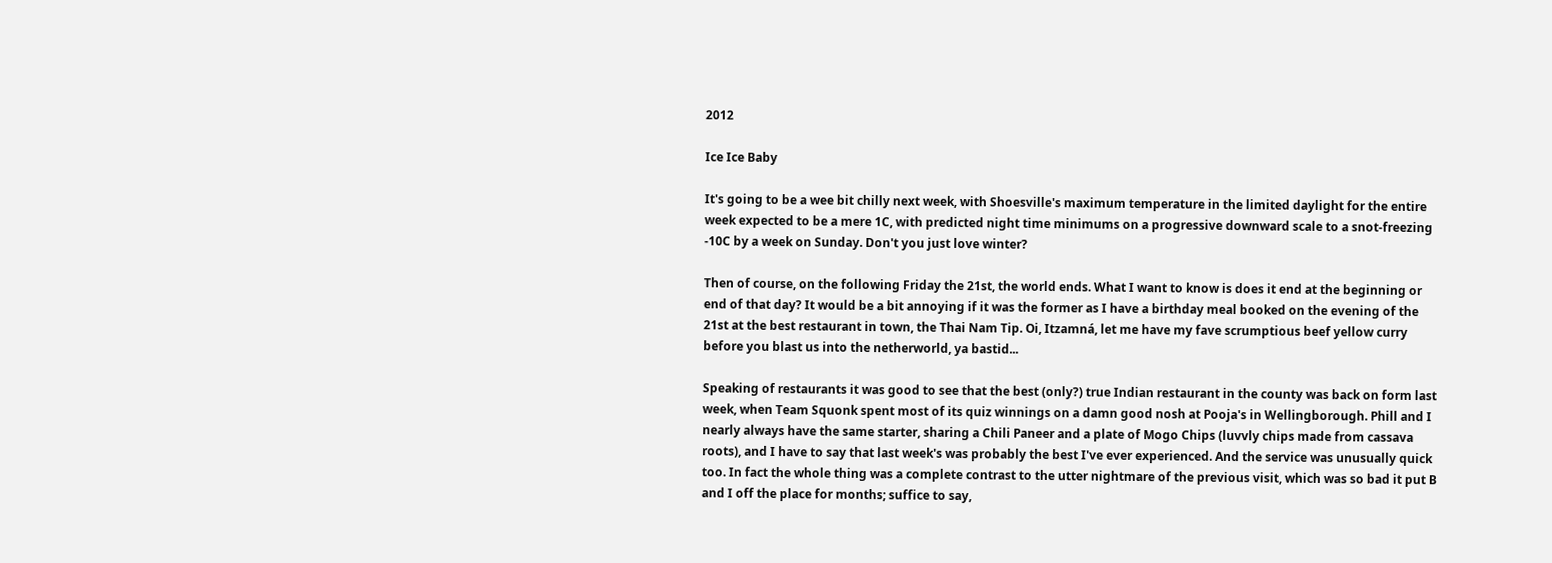2012

Ice Ice Baby

It's going to be a wee bit chilly next week, with Shoesville's maximum temperature in the limited daylight for the entire week expected to be a mere 1C, with predicted night time minimums on a progressive downward scale to a snot-freezing -10C by a week on Sunday. Don't you just love winter?

Then of course, on the following Friday the 21st, the world ends. What I want to know is does it end at the beginning or end of that day? It would be a bit annoying if it was the former as I have a birthday meal booked on the evening of the 21st at the best restaurant in town, the Thai Nam Tip. Oi, Itzamná, let me have my fave scrumptious beef yellow curry before you blast us into the netherworld, ya bastid...

Speaking of restaurants it was good to see that the best (only?) true Indian restaurant in the county was back on form last week, when Team Squonk spent most of its quiz winnings on a damn good nosh at Pooja's in Wellingborough. Phill and I nearly always have the same starter, sharing a Chili Paneer and a plate of Mogo Chips (luvvly chips made from cassava roots), and I have to say that last week's was probably the best I've ever experienced. And the service was unusually quick too. In fact the whole thing was a complete contrast to the utter nightmare of the previous visit, which was so bad it put B and I off the place for months; suffice to say,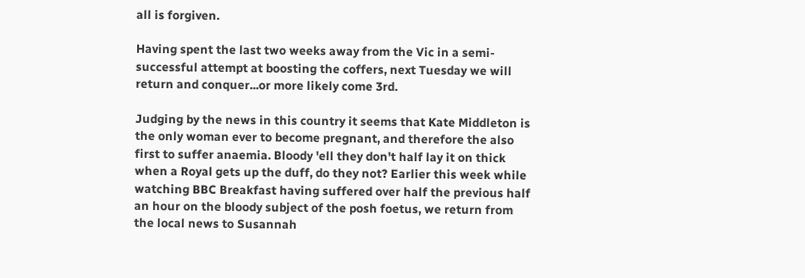all is forgiven.

Having spent the last two weeks away from the Vic in a semi-successful attempt at boosting the coffers, next Tuesday we will return and conquer...or more likely come 3rd.

Judging by the news in this country it seems that Kate Middleton is the only woman ever to become pregnant, and therefore the also first to suffer anaemia. Bloody 'ell they don't half lay it on thick when a Royal gets up the duff, do they not? Earlier this week while watching BBC Breakfast having suffered over half the previous half an hour on the bloody subject of the posh foetus, we return from the local news to Susannah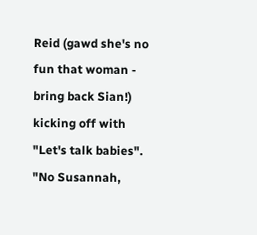Reid (gawd she's no fun that woman - bring back Sian!) kicking off with "Let's talk babies". "No Susannah,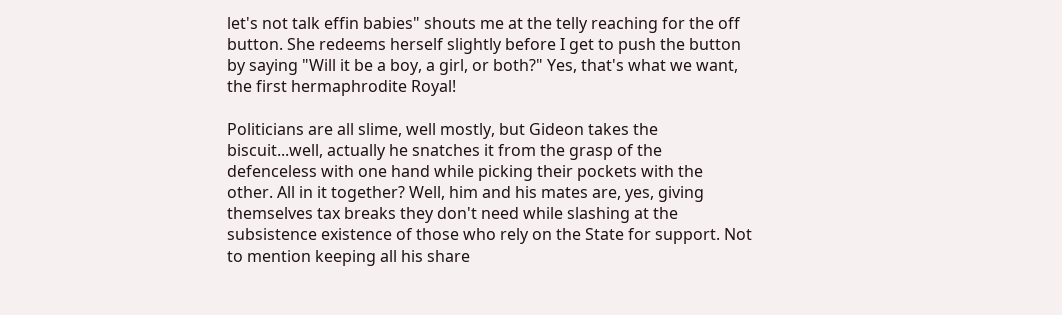let's not talk effin babies" shouts me at the telly reaching for the off button. She redeems herself slightly before I get to push the button by saying "Will it be a boy, a girl, or both?" Yes, that's what we want, the first hermaphrodite Royal!

Politicians are all slime, well mostly, but Gideon takes the biscuit...well, actually he snatches it from the grasp of the defenceless with one hand while picking their pockets with the other. All in it together? Well, him and his mates are, yes, giving themselves tax breaks they don't need while slashing at the subsistence existence of those who rely on the State for support. Not to mention keeping all his share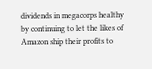dividends in megacorps healthy by continuing to let the likes of Amazon ship their profits to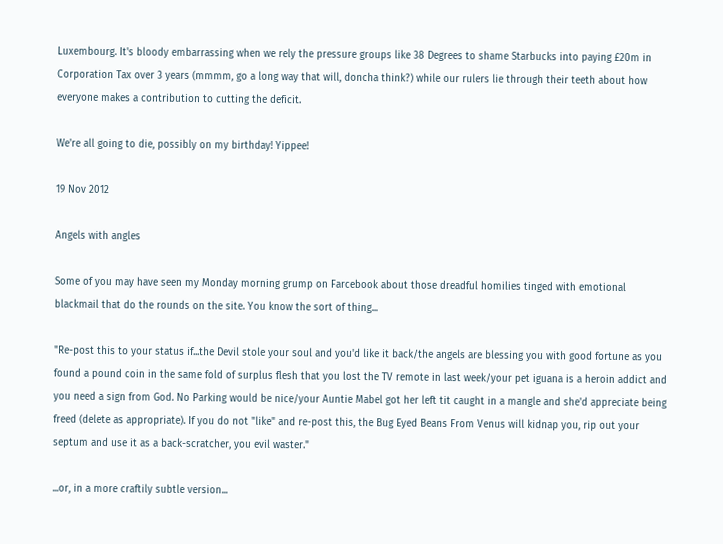Luxembourg. It's bloody embarrassing when we rely the pressure groups like 38 Degrees to shame Starbucks into paying £20m in Corporation Tax over 3 years (mmmm, go a long way that will, doncha think?) while our rulers lie through their teeth about how everyone makes a contribution to cutting the deficit.

We're all going to die, possibly on my birthday! Yippee!

19 Nov 2012

Angels with angles

Some of you may have seen my Monday morning grump on Farcebook about those dreadful homilies tinged with emotional blackmail that do the rounds on the site. You know the sort of thing...

"Re-post this to your status if...the Devil stole your soul and you'd like it back/the angels are blessing you with good fortune as you found a pound coin in the same fold of surplus flesh that you lost the TV remote in last week/your pet iguana is a heroin addict and you need a sign from God. No Parking would be nice/your Auntie Mabel got her left tit caught in a mangle and she'd appreciate being freed (delete as appropriate). If you do not "like" and re-post this, the Bug Eyed Beans From Venus will kidnap you, rip out your septum and use it as a back-scratcher, you evil waster."

...or, in a more craftily subtle version...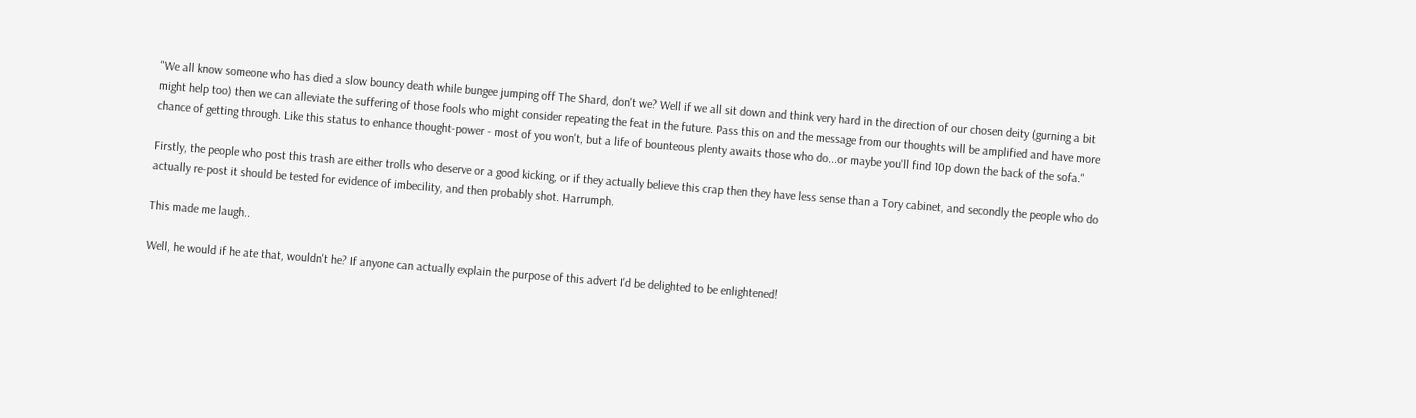"We all know someone who has died a slow bouncy death while bungee jumping off The Shard, don't we? Well if we all sit down and think very hard in the direction of our chosen deity (gurning a bit might help too) then we can alleviate the suffering of those fools who might consider repeating the feat in the future. Pass this on and the message from our thoughts will be amplified and have more chance of getting through. Like this status to enhance thought-power - most of you won't, but a life of bounteous plenty awaits those who do...or maybe you'll find 10p down the back of the sofa."

Firstly, the people who post this trash are either trolls who deserve or a good kicking, or if they actually believe this crap then they have less sense than a Tory cabinet, and secondly the people who do actually re-post it should be tested for evidence of imbecility, and then probably shot. Harrumph.

This made me laugh..

Well, he would if he ate that, wouldn't he? If anyone can actually explain the purpose of this advert I'd be delighted to be enlightened!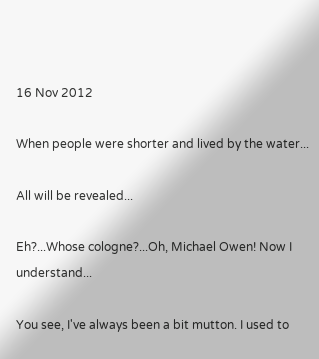16 Nov 2012

When people were shorter and lived by the water...

All will be revealed...

Eh?...Whose cologne?...Oh, Michael Owen! Now I understand...

You see, I've always been a bit mutton. I used to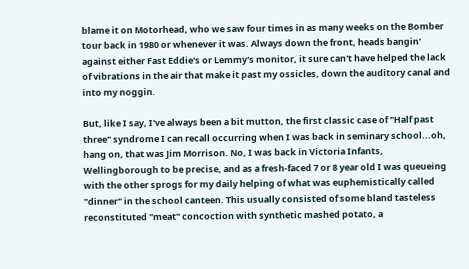blame it on Motorhead, who we saw four times in as many weeks on the Bomber tour back in 1980 or whenever it was. Always down the front, heads bangin' against either Fast Eddie's or Lemmy's monitor, it sure can't have helped the lack of vibrations in the air that make it past my ossicles, down the auditory canal and into my noggin.

But, like I say, I've always been a bit mutton, the first classic case of "Half past three" syndrome I can recall occurring when I was back in seminary school...oh, hang on, that was Jim Morrison. No, I was back in Victoria Infants, Wellingborough to be precise, and as a fresh-faced 7 or 8 year old I was queueing with the other sprogs for my daily helping of what was euphemistically called "dinner" in the school canteen. This usually consisted of some bland tasteless reconstituted "meat" concoction with synthetic mashed potato, a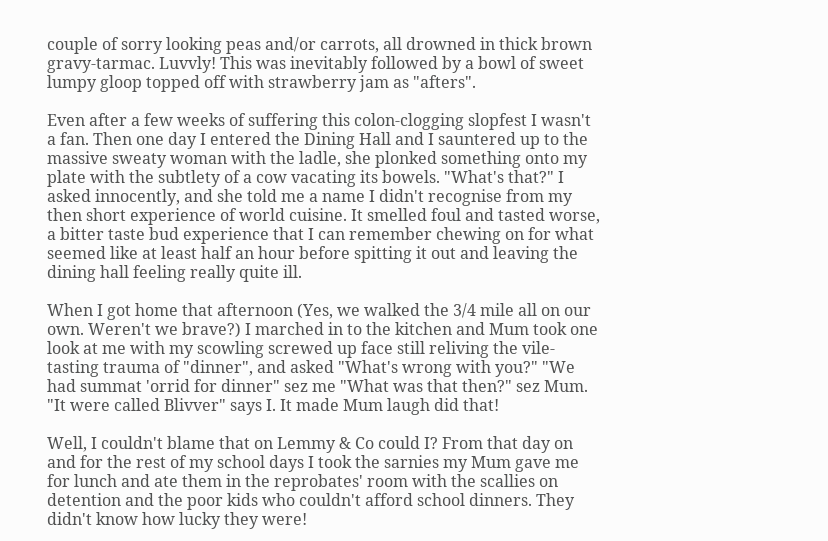couple of sorry looking peas and/or carrots, all drowned in thick brown gravy-tarmac. Luvvly! This was inevitably followed by a bowl of sweet lumpy gloop topped off with strawberry jam as "afters".

Even after a few weeks of suffering this colon-clogging slopfest I wasn't a fan. Then one day I entered the Dining Hall and I sauntered up to the massive sweaty woman with the ladle, she plonked something onto my plate with the subtlety of a cow vacating its bowels. "What's that?" I asked innocently, and she told me a name I didn't recognise from my then short experience of world cuisine. It smelled foul and tasted worse, a bitter taste bud experience that I can remember chewing on for what seemed like at least half an hour before spitting it out and leaving the dining hall feeling really quite ill.

When I got home that afternoon (Yes, we walked the 3/4 mile all on our own. Weren't we brave?) I marched in to the kitchen and Mum took one look at me with my scowling screwed up face still reliving the vile-tasting trauma of "dinner", and asked "What's wrong with you?" "We had summat 'orrid for dinner" sez me "What was that then?" sez Mum. "It were called Blivver" says I. It made Mum laugh did that!

Well, I couldn't blame that on Lemmy & Co could I? From that day on and for the rest of my school days I took the sarnies my Mum gave me for lunch and ate them in the reprobates' room with the scallies on detention and the poor kids who couldn't afford school dinners. They didn't know how lucky they were!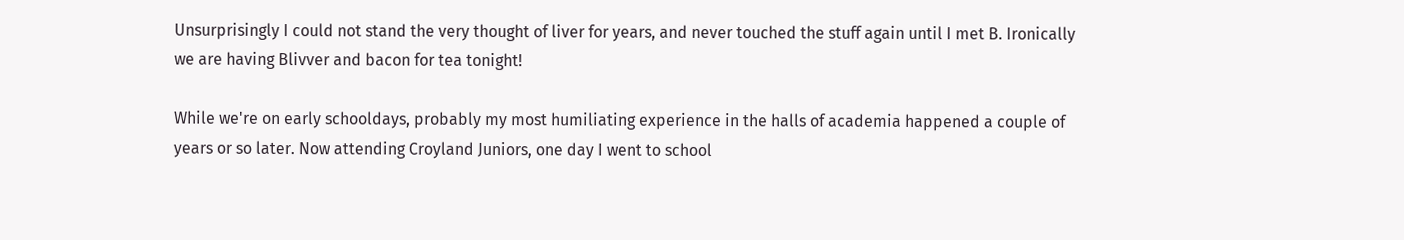Unsurprisingly I could not stand the very thought of liver for years, and never touched the stuff again until I met B. Ironically we are having Blivver and bacon for tea tonight!

While we're on early schooldays, probably my most humiliating experience in the halls of academia happened a couple of years or so later. Now attending Croyland Juniors, one day I went to school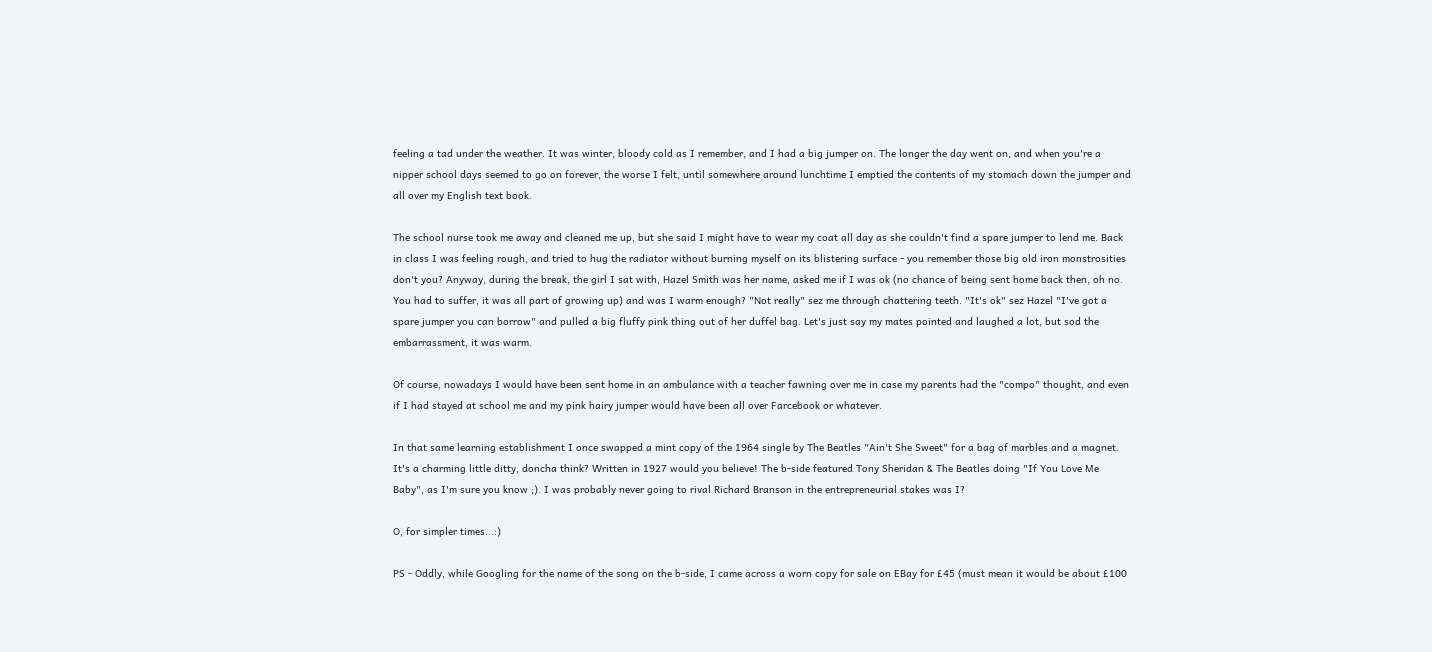feeling a tad under the weather. It was winter, bloody cold as I remember, and I had a big jumper on. The longer the day went on, and when you're a nipper school days seemed to go on forever, the worse I felt, until somewhere around lunchtime I emptied the contents of my stomach down the jumper and all over my English text book.

The school nurse took me away and cleaned me up, but she said I might have to wear my coat all day as she couldn't find a spare jumper to lend me. Back in class I was feeling rough, and tried to hug the radiator without burning myself on its blistering surface - you remember those big old iron monstrosities don't you? Anyway, during the break, the girl I sat with, Hazel Smith was her name, asked me if I was ok (no chance of being sent home back then, oh no. You had to suffer, it was all part of growing up) and was I warm enough? "Not really" sez me through chattering teeth. "It's ok" sez Hazel "I've got a spare jumper you can borrow" and pulled a big fluffy pink thing out of her duffel bag. Let's just say my mates pointed and laughed a lot, but sod the embarrassment, it was warm.

Of course, nowadays I would have been sent home in an ambulance with a teacher fawning over me in case my parents had the "compo" thought, and even if I had stayed at school me and my pink hairy jumper would have been all over Farcebook or whatever.

In that same learning establishment I once swapped a mint copy of the 1964 single by The Beatles "Ain't She Sweet" for a bag of marbles and a magnet. It's a charming little ditty, doncha think? Written in 1927 would you believe! The b-side featured Tony Sheridan & The Beatles doing "If You Love Me Baby", as I'm sure you know ;). I was probably never going to rival Richard Branson in the entrepreneurial stakes was I?

O, for simpler times...:)

PS - Oddly, while Googling for the name of the song on the b-side, I came across a worn copy for sale on EBay for £45 (must mean it would be about £100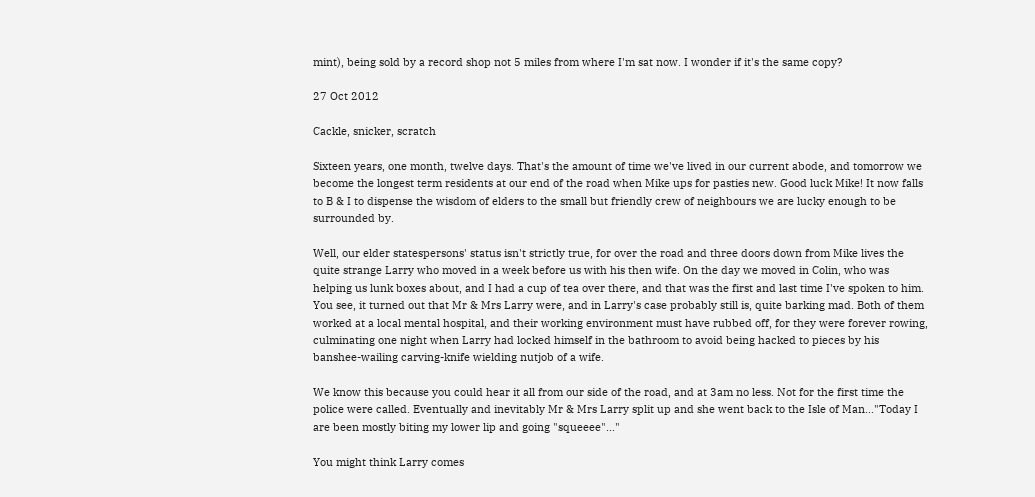mint), being sold by a record shop not 5 miles from where I'm sat now. I wonder if it's the same copy?

27 Oct 2012

Cackle, snicker, scratch

Sixteen years, one month, twelve days. That's the amount of time we've lived in our current abode, and tomorrow we become the longest term residents at our end of the road when Mike ups for pasties new. Good luck Mike! It now falls to B & I to dispense the wisdom of elders to the small but friendly crew of neighbours we are lucky enough to be surrounded by.

Well, our elder statespersons' status isn't strictly true, for over the road and three doors down from Mike lives the quite strange Larry who moved in a week before us with his then wife. On the day we moved in Colin, who was helping us lunk boxes about, and I had a cup of tea over there, and that was the first and last time I've spoken to him. You see, it turned out that Mr & Mrs Larry were, and in Larry's case probably still is, quite barking mad. Both of them worked at a local mental hospital, and their working environment must have rubbed off, for they were forever rowing, culminating one night when Larry had locked himself in the bathroom to avoid being hacked to pieces by his banshee-wailing carving-knife wielding nutjob of a wife.

We know this because you could hear it all from our side of the road, and at 3am no less. Not for the first time the police were called. Eventually and inevitably Mr & Mrs Larry split up and she went back to the Isle of Man..."Today I are been mostly biting my lower lip and going "squeeee"..."

You might think Larry comes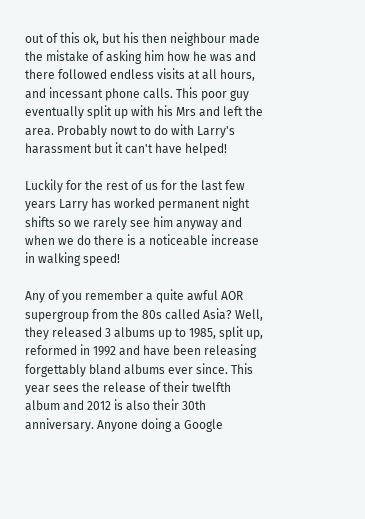out of this ok, but his then neighbour made the mistake of asking him how he was and there followed endless visits at all hours, and incessant phone calls. This poor guy eventually split up with his Mrs and left the area. Probably nowt to do with Larry's harassment but it can't have helped!

Luckily for the rest of us for the last few years Larry has worked permanent night shifts so we rarely see him anyway and when we do there is a noticeable increase in walking speed!

Any of you remember a quite awful AOR supergroup from the 80s called Asia? Well, they released 3 albums up to 1985, split up, reformed in 1992 and have been releasing forgettably bland albums ever since. This year sees the release of their twelfth album and 2012 is also their 30th anniversary. Anyone doing a Google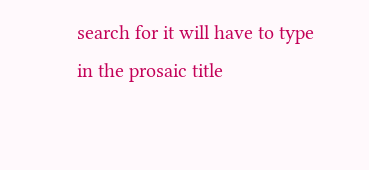search for it will have to type in the prosaic title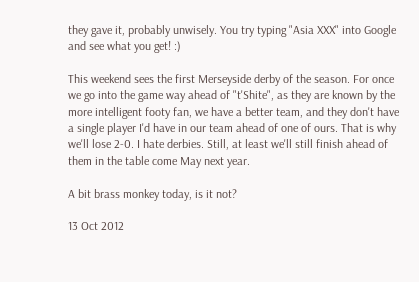they gave it, probably unwisely. You try typing "Asia XXX" into Google and see what you get! :)

This weekend sees the first Merseyside derby of the season. For once we go into the game way ahead of "t'Shite", as they are known by the more intelligent footy fan, we have a better team, and they don't have a single player I'd have in our team ahead of one of ours. That is why we'll lose 2-0. I hate derbies. Still, at least we'll still finish ahead of them in the table come May next year.

A bit brass monkey today, is it not?

13 Oct 2012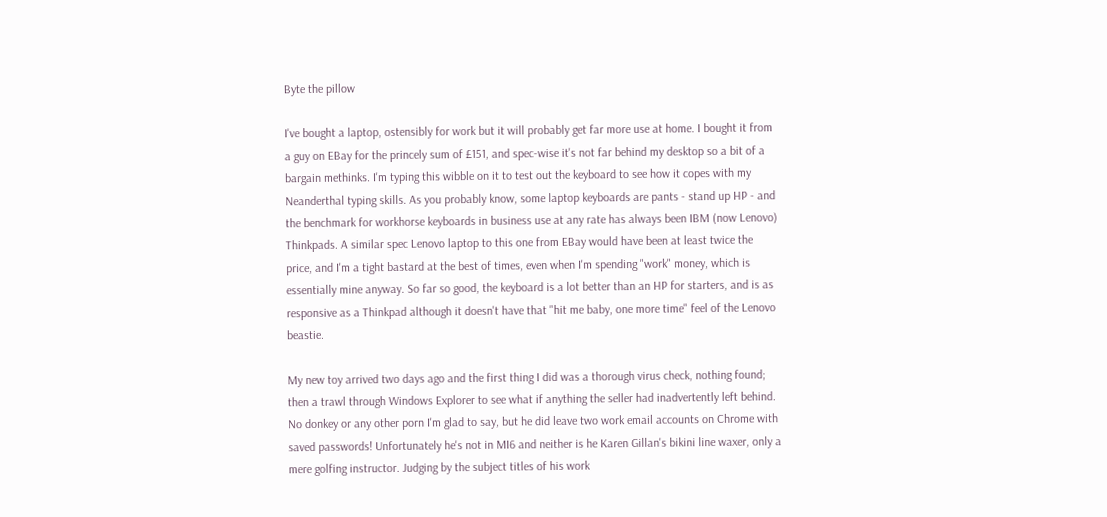Byte the pillow

I've bought a laptop, ostensibly for work but it will probably get far more use at home. I bought it from a guy on EBay for the princely sum of £151, and spec-wise it's not far behind my desktop so a bit of a bargain methinks. I'm typing this wibble on it to test out the keyboard to see how it copes with my Neanderthal typing skills. As you probably know, some laptop keyboards are pants - stand up HP - and the benchmark for workhorse keyboards in business use at any rate has always been IBM (now Lenovo) Thinkpads. A similar spec Lenovo laptop to this one from EBay would have been at least twice the price, and I'm a tight bastard at the best of times, even when I'm spending "work" money, which is essentially mine anyway. So far so good, the keyboard is a lot better than an HP for starters, and is as responsive as a Thinkpad although it doesn't have that "hit me baby, one more time" feel of the Lenovo beastie.

My new toy arrived two days ago and the first thing I did was a thorough virus check, nothing found; then a trawl through Windows Explorer to see what if anything the seller had inadvertently left behind. No donkey or any other porn I'm glad to say, but he did leave two work email accounts on Chrome with saved passwords! Unfortunately he's not in MI6 and neither is he Karen Gillan's bikini line waxer, only a mere golfing instructor. Judging by the subject titles of his work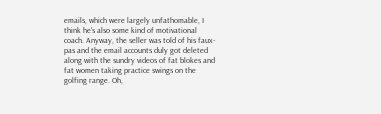emails, which were largely unfathomable, I think he's also some kind of motivational coach. Anyway, the seller was told of his faux-pas and the email accounts duly got deleted along with the sundry videos of fat blokes and fat women taking practice swings on the golfing range. Oh,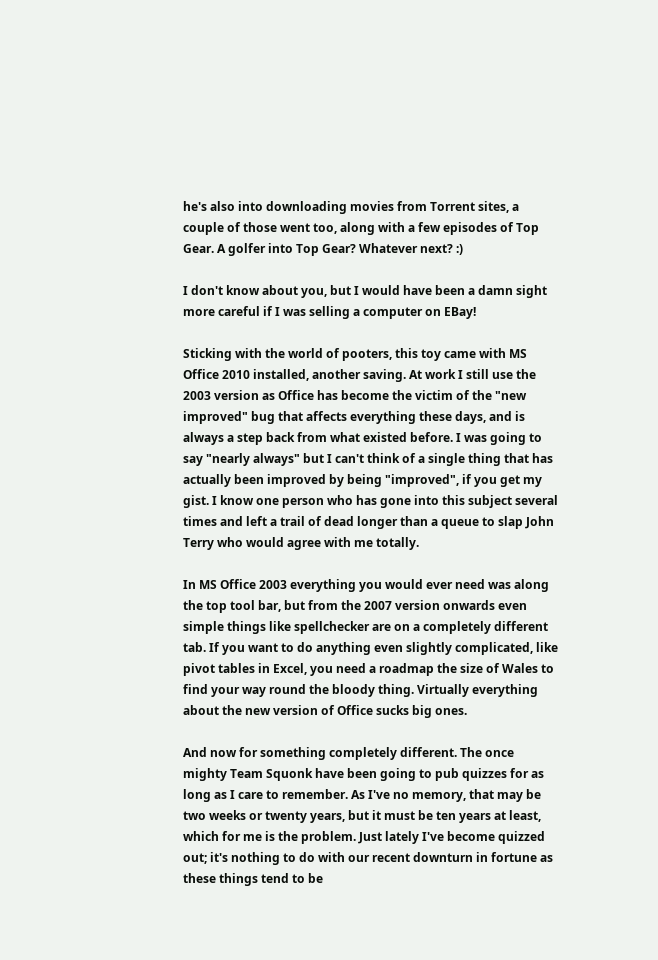he's also into downloading movies from Torrent sites, a couple of those went too, along with a few episodes of Top Gear. A golfer into Top Gear? Whatever next? :)

I don't know about you, but I would have been a damn sight more careful if I was selling a computer on EBay!

Sticking with the world of pooters, this toy came with MS Office 2010 installed, another saving. At work I still use the 2003 version as Office has become the victim of the "new improved" bug that affects everything these days, and is always a step back from what existed before. I was going to say "nearly always" but I can't think of a single thing that has actually been improved by being "improved", if you get my gist. I know one person who has gone into this subject several times and left a trail of dead longer than a queue to slap John Terry who would agree with me totally.

In MS Office 2003 everything you would ever need was along the top tool bar, but from the 2007 version onwards even simple things like spellchecker are on a completely different tab. If you want to do anything even slightly complicated, like pivot tables in Excel, you need a roadmap the size of Wales to find your way round the bloody thing. Virtually everything about the new version of Office sucks big ones.

And now for something completely different. The once mighty Team Squonk have been going to pub quizzes for as long as I care to remember. As I've no memory, that may be two weeks or twenty years, but it must be ten years at least, which for me is the problem. Just lately I've become quizzed out; it's nothing to do with our recent downturn in fortune as these things tend to be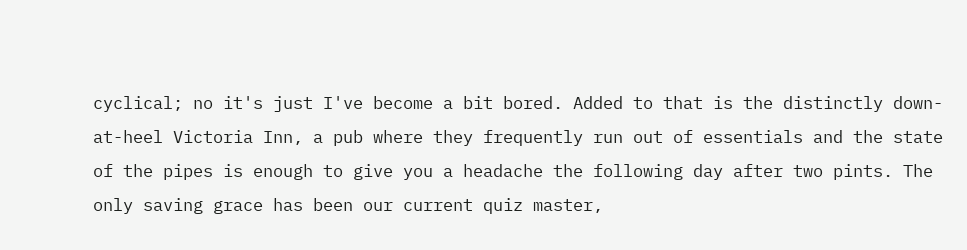cyclical; no it's just I've become a bit bored. Added to that is the distinctly down-at-heel Victoria Inn, a pub where they frequently run out of essentials and the state of the pipes is enough to give you a headache the following day after two pints. The only saving grace has been our current quiz master,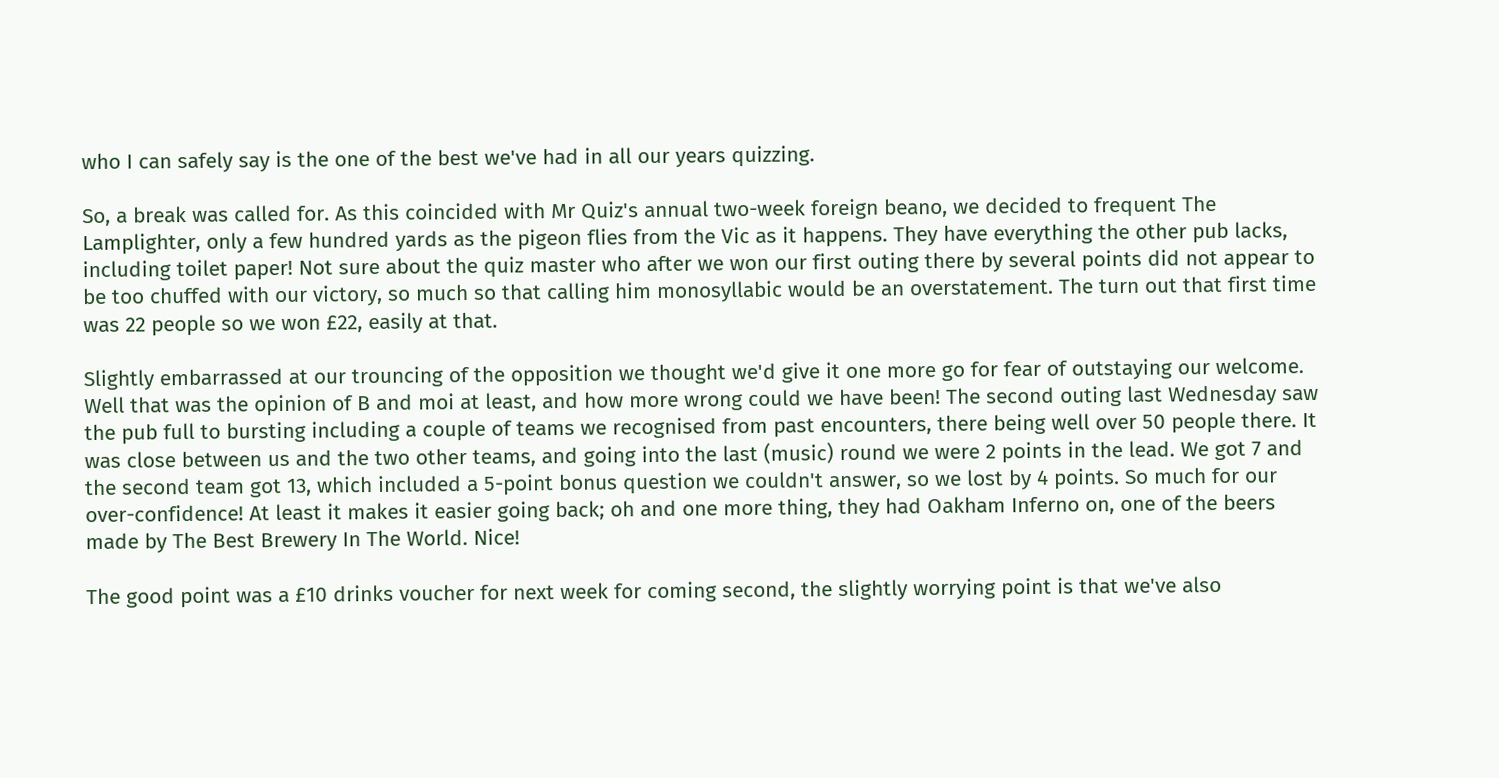who I can safely say is the one of the best we've had in all our years quizzing.

So, a break was called for. As this coincided with Mr Quiz's annual two-week foreign beano, we decided to frequent The Lamplighter, only a few hundred yards as the pigeon flies from the Vic as it happens. They have everything the other pub lacks, including toilet paper! Not sure about the quiz master who after we won our first outing there by several points did not appear to be too chuffed with our victory, so much so that calling him monosyllabic would be an overstatement. The turn out that first time was 22 people so we won £22, easily at that.

Slightly embarrassed at our trouncing of the opposition we thought we'd give it one more go for fear of outstaying our welcome. Well that was the opinion of B and moi at least, and how more wrong could we have been! The second outing last Wednesday saw the pub full to bursting including a couple of teams we recognised from past encounters, there being well over 50 people there. It was close between us and the two other teams, and going into the last (music) round we were 2 points in the lead. We got 7 and the second team got 13, which included a 5-point bonus question we couldn't answer, so we lost by 4 points. So much for our over-confidence! At least it makes it easier going back; oh and one more thing, they had Oakham Inferno on, one of the beers made by The Best Brewery In The World. Nice!

The good point was a £10 drinks voucher for next week for coming second, the slightly worrying point is that we've also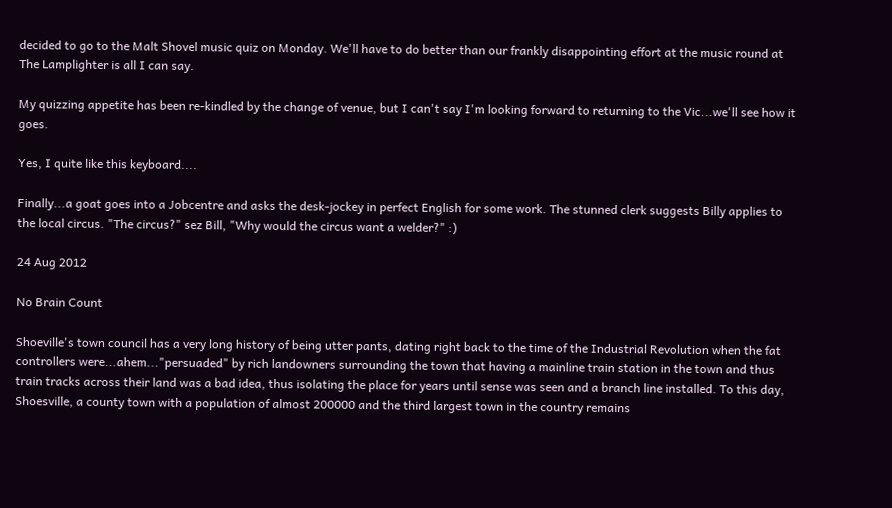decided to go to the Malt Shovel music quiz on Monday. We'll have to do better than our frankly disappointing effort at the music round at The Lamplighter is all I can say.

My quizzing appetite has been re-kindled by the change of venue, but I can't say I'm looking forward to returning to the Vic...we'll see how it goes.

Yes, I quite like this keyboard....

Finally...a goat goes into a Jobcentre and asks the desk-jockey in perfect English for some work. The stunned clerk suggests Billy applies to the local circus. "The circus?" sez Bill, "Why would the circus want a welder?" :)

24 Aug 2012

No Brain Count

Shoeville's town council has a very long history of being utter pants, dating right back to the time of the Industrial Revolution when the fat controllers were...ahem..."persuaded" by rich landowners surrounding the town that having a mainline train station in the town and thus train tracks across their land was a bad idea, thus isolating the place for years until sense was seen and a branch line installed. To this day, Shoesville, a county town with a population of almost 200000 and the third largest town in the country remains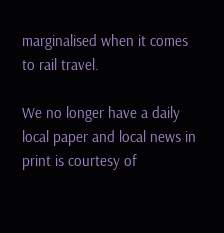marginalised when it comes to rail travel.

We no longer have a daily local paper and local news in print is courtesy of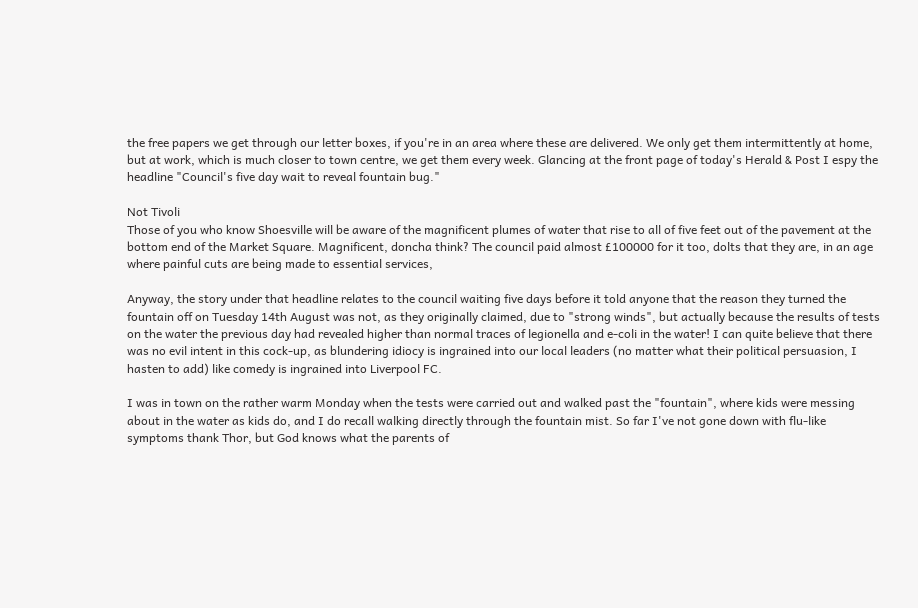the free papers we get through our letter boxes, if you're in an area where these are delivered. We only get them intermittently at home, but at work, which is much closer to town centre, we get them every week. Glancing at the front page of today's Herald & Post I espy the headline "Council's five day wait to reveal fountain bug."

Not Tivoli
Those of you who know Shoesville will be aware of the magnificent plumes of water that rise to all of five feet out of the pavement at the bottom end of the Market Square. Magnificent, doncha think? The council paid almost £100000 for it too, dolts that they are, in an age where painful cuts are being made to essential services,

Anyway, the story under that headline relates to the council waiting five days before it told anyone that the reason they turned the fountain off on Tuesday 14th August was not, as they originally claimed, due to "strong winds", but actually because the results of tests on the water the previous day had revealed higher than normal traces of legionella and e-coli in the water! I can quite believe that there was no evil intent in this cock-up, as blundering idiocy is ingrained into our local leaders (no matter what their political persuasion, I hasten to add) like comedy is ingrained into Liverpool FC.

I was in town on the rather warm Monday when the tests were carried out and walked past the "fountain", where kids were messing about in the water as kids do, and I do recall walking directly through the fountain mist. So far I've not gone down with flu-like symptoms thank Thor, but God knows what the parents of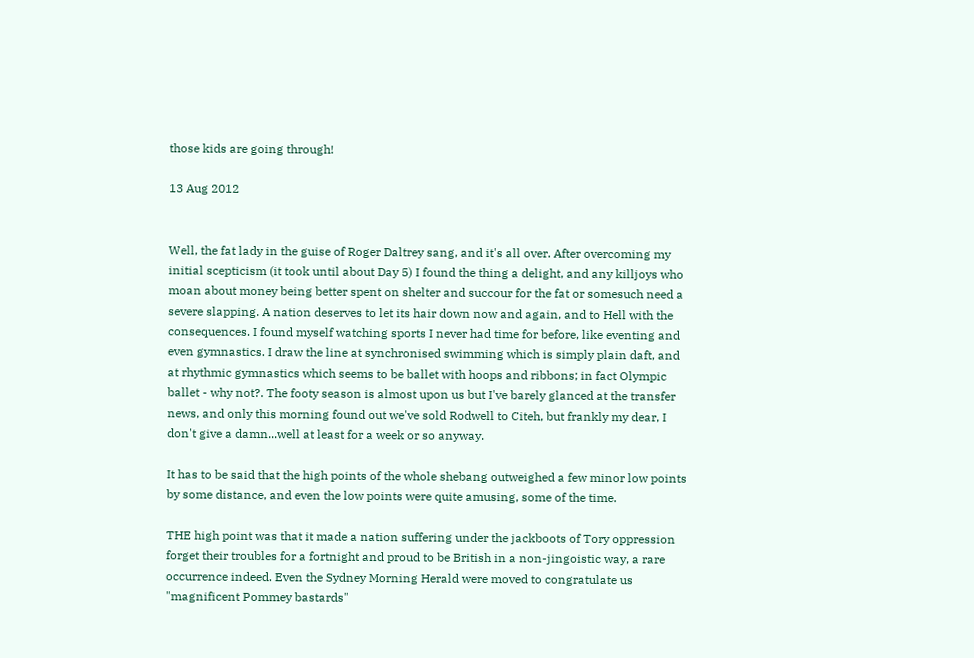those kids are going through!

13 Aug 2012


Well, the fat lady in the guise of Roger Daltrey sang, and it's all over. After overcoming my initial scepticism (it took until about Day 5) I found the thing a delight, and any killjoys who moan about money being better spent on shelter and succour for the fat or somesuch need a severe slapping. A nation deserves to let its hair down now and again, and to Hell with the consequences. I found myself watching sports I never had time for before, like eventing and even gymnastics. I draw the line at synchronised swimming which is simply plain daft, and at rhythmic gymnastics which seems to be ballet with hoops and ribbons; in fact Olympic ballet - why not?. The footy season is almost upon us but I've barely glanced at the transfer news, and only this morning found out we've sold Rodwell to Citeh, but frankly my dear, I don't give a damn...well at least for a week or so anyway.

It has to be said that the high points of the whole shebang outweighed a few minor low points by some distance, and even the low points were quite amusing, some of the time.

THE high point was that it made a nation suffering under the jackboots of Tory oppression forget their troubles for a fortnight and proud to be British in a non-jingoistic way, a rare occurrence indeed. Even the Sydney Morning Herald were moved to congratulate us "magnificent Pommey bastards"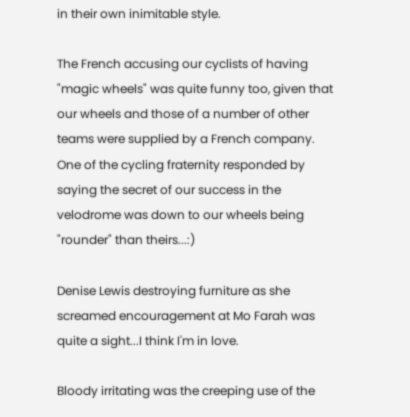in their own inimitable style.

The French accusing our cyclists of having "magic wheels" was quite funny too, given that our wheels and those of a number of other teams were supplied by a French company. One of the cycling fraternity responded by saying the secret of our success in the velodrome was down to our wheels being "rounder" than theirs...:)

Denise Lewis destroying furniture as she screamed encouragement at Mo Farah was quite a sight...I think I'm in love.

Bloody irritating was the creeping use of the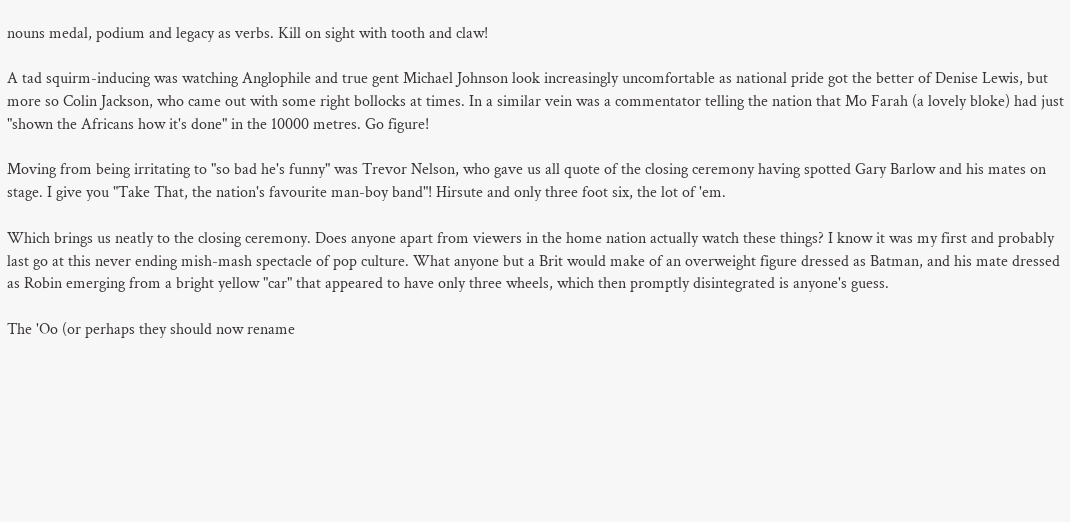nouns medal, podium and legacy as verbs. Kill on sight with tooth and claw!

A tad squirm-inducing was watching Anglophile and true gent Michael Johnson look increasingly uncomfortable as national pride got the better of Denise Lewis, but more so Colin Jackson, who came out with some right bollocks at times. In a similar vein was a commentator telling the nation that Mo Farah (a lovely bloke) had just "shown the Africans how it's done" in the 10000 metres. Go figure!

Moving from being irritating to "so bad he's funny" was Trevor Nelson, who gave us all quote of the closing ceremony having spotted Gary Barlow and his mates on stage. I give you "Take That, the nation's favourite man-boy band"! Hirsute and only three foot six, the lot of 'em.

Which brings us neatly to the closing ceremony. Does anyone apart from viewers in the home nation actually watch these things? I know it was my first and probably last go at this never ending mish-mash spectacle of pop culture. What anyone but a Brit would make of an overweight figure dressed as Batman, and his mate dressed as Robin emerging from a bright yellow "car" that appeared to have only three wheels, which then promptly disintegrated is anyone's guess.

The 'Oo (or perhaps they should now rename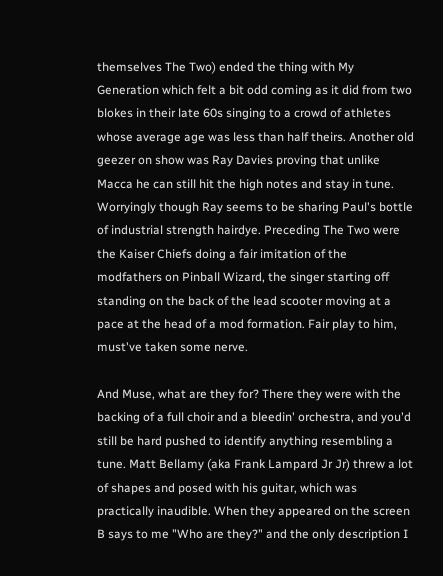themselves The Two) ended the thing with My Generation which felt a bit odd coming as it did from two blokes in their late 60s singing to a crowd of athletes whose average age was less than half theirs. Another old geezer on show was Ray Davies proving that unlike Macca he can still hit the high notes and stay in tune. Worryingly though Ray seems to be sharing Paul's bottle of industrial strength hairdye. Preceding The Two were the Kaiser Chiefs doing a fair imitation of the modfathers on Pinball Wizard, the singer starting off standing on the back of the lead scooter moving at a pace at the head of a mod formation. Fair play to him, must've taken some nerve.

And Muse, what are they for? There they were with the backing of a full choir and a bleedin' orchestra, and you'd still be hard pushed to identify anything resembling a tune. Matt Bellamy (aka Frank Lampard Jr Jr) threw a lot of shapes and posed with his guitar, which was practically inaudible. When they appeared on the screen B says to me "Who are they?" and the only description I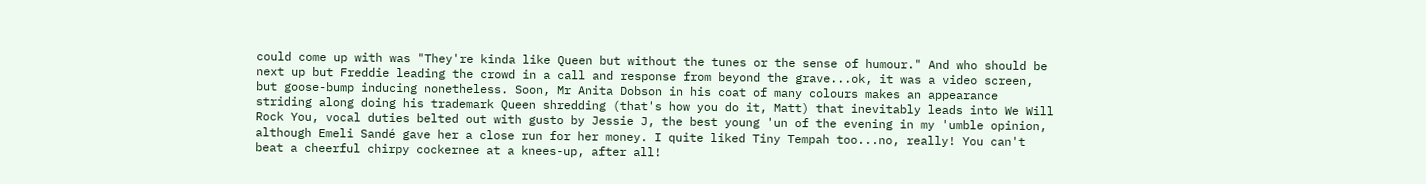could come up with was "They're kinda like Queen but without the tunes or the sense of humour." And who should be next up but Freddie leading the crowd in a call and response from beyond the grave...ok, it was a video screen, but goose-bump inducing nonetheless. Soon, Mr Anita Dobson in his coat of many colours makes an appearance striding along doing his trademark Queen shredding (that's how you do it, Matt) that inevitably leads into We Will Rock You, vocal duties belted out with gusto by Jessie J, the best young 'un of the evening in my 'umble opinion, although Emeli Sandé gave her a close run for her money. I quite liked Tiny Tempah too...no, really! You can't beat a cheerful chirpy cockernee at a knees-up, after all!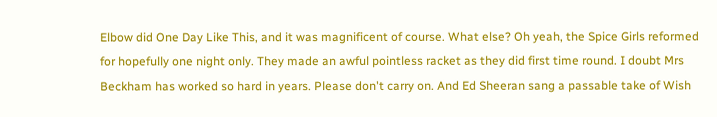Elbow did One Day Like This, and it was magnificent of course. What else? Oh yeah, the Spice Girls reformed for hopefully one night only. They made an awful pointless racket as they did first time round. I doubt Mrs Beckham has worked so hard in years. Please don't carry on. And Ed Sheeran sang a passable take of Wish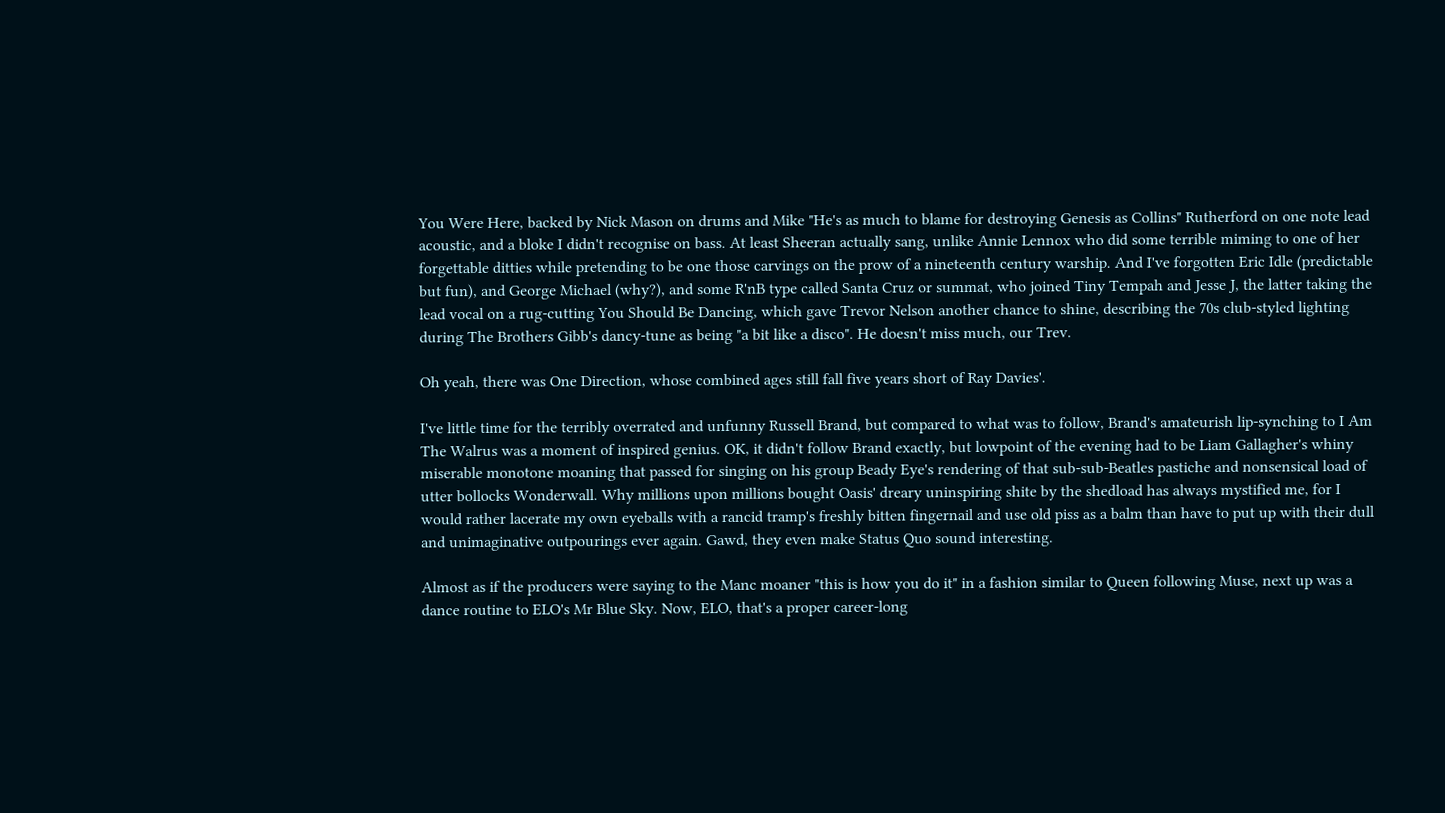You Were Here, backed by Nick Mason on drums and Mike "He's as much to blame for destroying Genesis as Collins" Rutherford on one note lead acoustic, and a bloke I didn't recognise on bass. At least Sheeran actually sang, unlike Annie Lennox who did some terrible miming to one of her forgettable ditties while pretending to be one those carvings on the prow of a nineteenth century warship. And I've forgotten Eric Idle (predictable but fun), and George Michael (why?), and some R'nB type called Santa Cruz or summat, who joined Tiny Tempah and Jesse J, the latter taking the lead vocal on a rug-cutting You Should Be Dancing, which gave Trevor Nelson another chance to shine, describing the 70s club-styled lighting during The Brothers Gibb's dancy-tune as being "a bit like a disco". He doesn't miss much, our Trev.

Oh yeah, there was One Direction, whose combined ages still fall five years short of Ray Davies'.

I've little time for the terribly overrated and unfunny Russell Brand, but compared to what was to follow, Brand's amateurish lip-synching to I Am The Walrus was a moment of inspired genius. OK, it didn't follow Brand exactly, but lowpoint of the evening had to be Liam Gallagher's whiny miserable monotone moaning that passed for singing on his group Beady Eye's rendering of that sub-sub-Beatles pastiche and nonsensical load of utter bollocks Wonderwall. Why millions upon millions bought Oasis' dreary uninspiring shite by the shedload has always mystified me, for I would rather lacerate my own eyeballs with a rancid tramp's freshly bitten fingernail and use old piss as a balm than have to put up with their dull and unimaginative outpourings ever again. Gawd, they even make Status Quo sound interesting.

Almost as if the producers were saying to the Manc moaner "this is how you do it" in a fashion similar to Queen following Muse, next up was a dance routine to ELO's Mr Blue Sky. Now, ELO, that's a proper career-long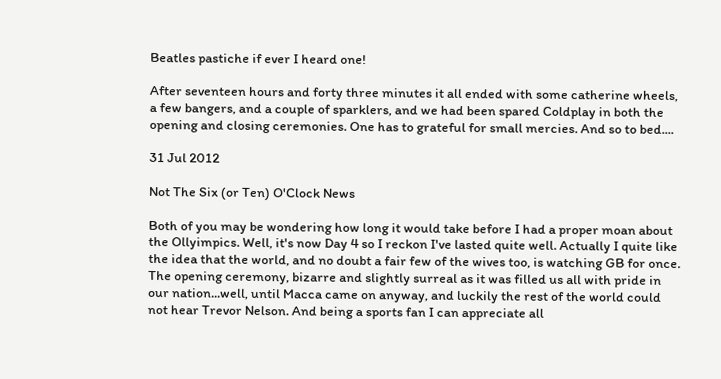Beatles pastiche if ever I heard one!

After seventeen hours and forty three minutes it all ended with some catherine wheels, a few bangers, and a couple of sparklers, and we had been spared Coldplay in both the opening and closing ceremonies. One has to grateful for small mercies. And so to bed....

31 Jul 2012

Not The Six (or Ten) O'Clock News

Both of you may be wondering how long it would take before I had a proper moan about the Ollyimpics. Well, it's now Day 4 so I reckon I've lasted quite well. Actually I quite like the idea that the world, and no doubt a fair few of the wives too, is watching GB for once. The opening ceremony, bizarre and slightly surreal as it was filled us all with pride in our nation...well, until Macca came on anyway, and luckily the rest of the world could not hear Trevor Nelson. And being a sports fan I can appreciate all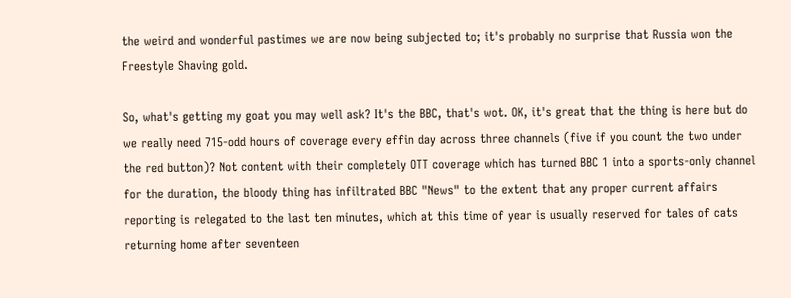the weird and wonderful pastimes we are now being subjected to; it's probably no surprise that Russia won the Freestyle Shaving gold.

So, what's getting my goat you may well ask? It's the BBC, that's wot. OK, it's great that the thing is here but do we really need 715-odd hours of coverage every effin day across three channels (five if you count the two under the red button)? Not content with their completely OTT coverage which has turned BBC 1 into a sports-only channel for the duration, the bloody thing has infiltrated BBC "News" to the extent that any proper current affairs reporting is relegated to the last ten minutes, which at this time of year is usually reserved for tales of cats returning home after seventeen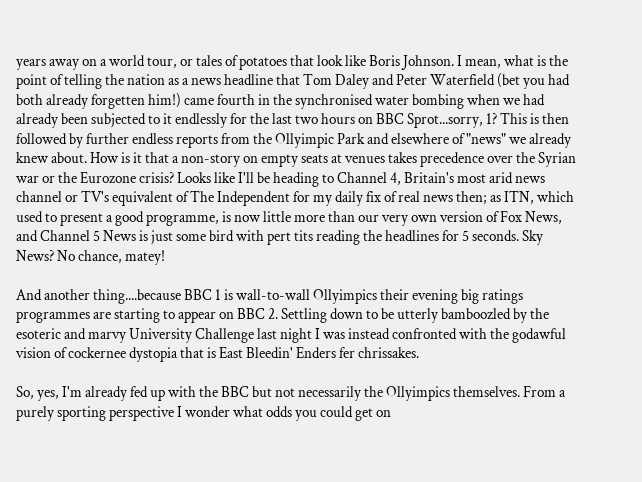years away on a world tour, or tales of potatoes that look like Boris Johnson. I mean, what is the point of telling the nation as a news headline that Tom Daley and Peter Waterfield (bet you had both already forgetten him!) came fourth in the synchronised water bombing when we had already been subjected to it endlessly for the last two hours on BBC Sprot...sorry, 1? This is then followed by further endless reports from the Ollyimpic Park and elsewhere of "news" we already knew about. How is it that a non-story on empty seats at venues takes precedence over the Syrian war or the Eurozone crisis? Looks like I'll be heading to Channel 4, Britain's most arid news channel or TV's equivalent of The Independent for my daily fix of real news then; as ITN, which used to present a good programme, is now little more than our very own version of Fox News, and Channel 5 News is just some bird with pert tits reading the headlines for 5 seconds. Sky News? No chance, matey!

And another thing....because BBC 1 is wall-to-wall Ollyimpics their evening big ratings programmes are starting to appear on BBC 2. Settling down to be utterly bamboozled by the esoteric and marvy University Challenge last night I was instead confronted with the godawful vision of cockernee dystopia that is East Bleedin' Enders fer chrissakes.

So, yes, I'm already fed up with the BBC but not necessarily the Ollyimpics themselves. From a purely sporting perspective I wonder what odds you could get on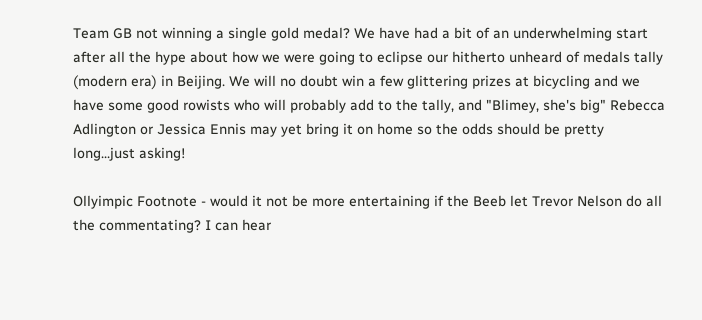Team GB not winning a single gold medal? We have had a bit of an underwhelming start after all the hype about how we were going to eclipse our hitherto unheard of medals tally (modern era) in Beijing. We will no doubt win a few glittering prizes at bicycling and we have some good rowists who will probably add to the tally, and "Blimey, she's big" Rebecca Adlington or Jessica Ennis may yet bring it on home so the odds should be pretty long...just asking!

Ollyimpic Footnote - would it not be more entertaining if the Beeb let Trevor Nelson do all the commentating? I can hear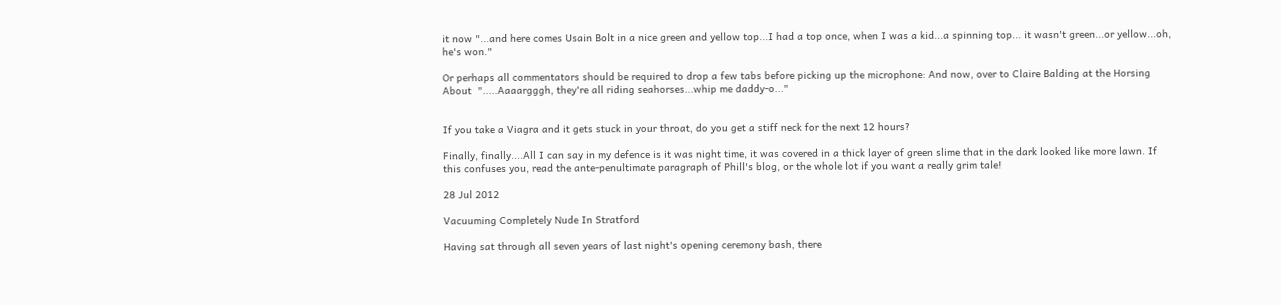it now "...and here comes Usain Bolt in a nice green and yellow top...I had a top once, when I was a kid...a spinning top... it wasn't green...or yellow...oh, he's won."

Or perhaps all commentators should be required to drop a few tabs before picking up the microphone: And now, over to Claire Balding at the Horsing About  ".....Aaaargggh, they're all riding seahorses...whip me daddy-o..."


If you take a Viagra and it gets stuck in your throat, do you get a stiff neck for the next 12 hours?

Finally, finally....All I can say in my defence is it was night time, it was covered in a thick layer of green slime that in the dark looked like more lawn. If this confuses you, read the ante-penultimate paragraph of Phill's blog, or the whole lot if you want a really grim tale!

28 Jul 2012

Vacuuming Completely Nude In Stratford

Having sat through all seven years of last night's opening ceremony bash, there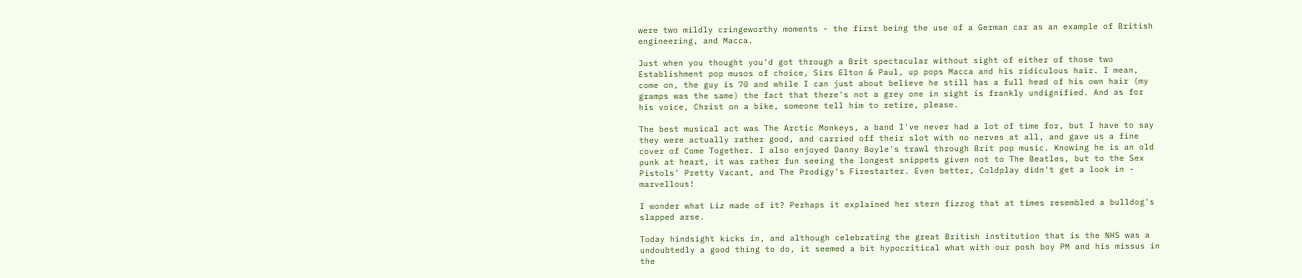were two mildly cringeworthy moments - the first being the use of a German car as an example of British engineering, and Macca.

Just when you thought you'd got through a Brit spectacular without sight of either of those two Establishment pop musos of choice, Sirs Elton & Paul, up pops Macca and his ridiculous hair. I mean, come on, the guy is 70 and while I can just about believe he still has a full head of his own hair (my gramps was the same) the fact that there's not a grey one in sight is frankly undignified. And as for his voice, Christ on a bike, someone tell him to retire, please.

The best musical act was The Arctic Monkeys, a band I've never had a lot of time for, but I have to say they were actually rather good, and carried off their slot with no nerves at all, and gave us a fine cover of Come Together. I also enjoyed Danny Boyle's trawl through Brit pop music. Knowing he is an old punk at heart, it was rather fun seeing the longest snippets given not to The Beatles, but to the Sex Pistols' Pretty Vacant, and The Prodigy's Firestarter. Even better, Coldplay didn't get a look in - marvellous!

I wonder what Liz made of it? Perhaps it explained her stern fizzog that at times resembled a bulldog's slapped arse.

Today hindsight kicks in, and although celebrating the great British institution that is the NHS was a undoubtedly a good thing to do, it seemed a bit hypocritical what with our posh boy PM and his missus in the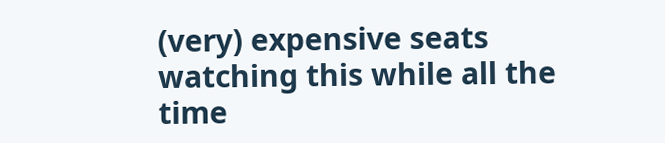(very) expensive seats watching this while all the time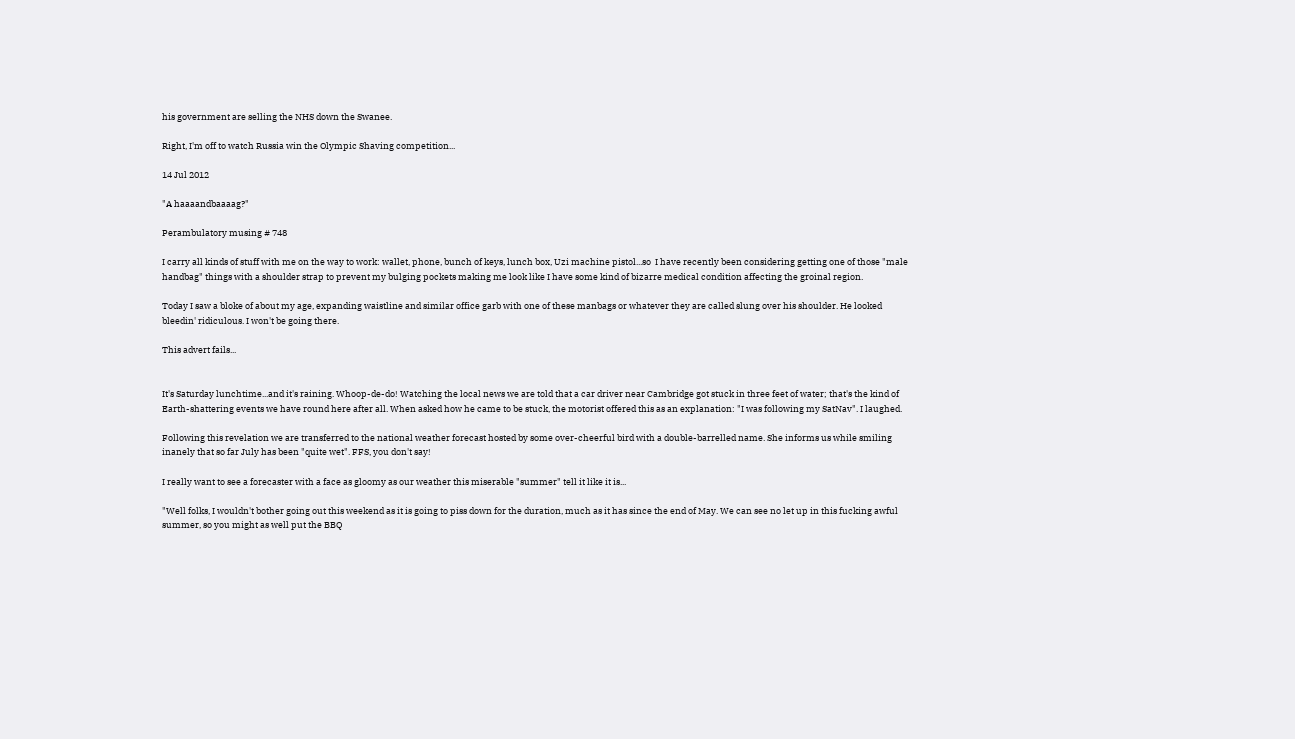his government are selling the NHS down the Swanee.

Right, I'm off to watch Russia win the Olympic Shaving competition...

14 Jul 2012

"A haaaandbaaaag?"

Perambulatory musing # 748

I carry all kinds of stuff with me on the way to work: wallet, phone, bunch of keys, lunch box, Uzi machine pistol...so  I have recently been considering getting one of those "male handbag" things with a shoulder strap to prevent my bulging pockets making me look like I have some kind of bizarre medical condition affecting the groinal region.

Today I saw a bloke of about my age, expanding waistline and similar office garb with one of these manbags or whatever they are called slung over his shoulder. He looked bleedin' ridiculous. I won't be going there.

This advert fails...


It's Saturday lunchtime...and it's raining. Whoop-de-do! Watching the local news we are told that a car driver near Cambridge got stuck in three feet of water; that's the kind of Earth-shattering events we have round here after all. When asked how he came to be stuck, the motorist offered this as an explanation: "I was following my SatNav". I laughed.

Following this revelation we are transferred to the national weather forecast hosted by some over-cheerful bird with a double-barrelled name. She informs us while smiling inanely that so far July has been "quite wet". FFS, you don't say!

I really want to see a forecaster with a face as gloomy as our weather this miserable "summer" tell it like it is...

"Well folks, I wouldn't bother going out this weekend as it is going to piss down for the duration, much as it has since the end of May. We can see no let up in this fucking awful summer, so you might as well put the BBQ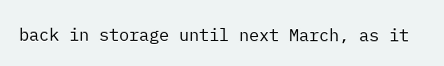back in storage until next March, as it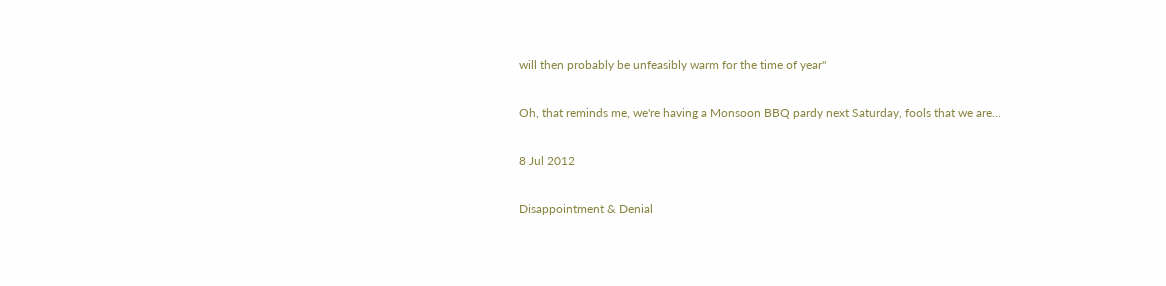will then probably be unfeasibly warm for the time of year"

Oh, that reminds me, we're having a Monsoon BBQ pardy next Saturday, fools that we are...

8 Jul 2012

Disappointment & Denial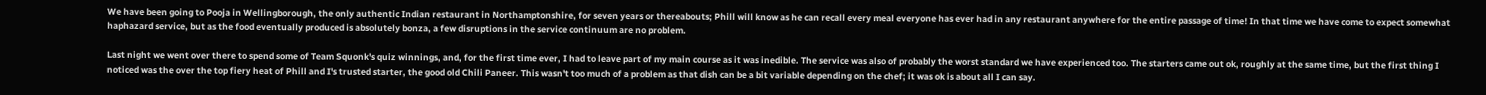We have been going to Pooja in Wellingborough, the only authentic Indian restaurant in Northamptonshire, for seven years or thereabouts; Phill will know as he can recall every meal everyone has ever had in any restaurant anywhere for the entire passage of time! In that time we have come to expect somewhat haphazard service, but as the food eventually produced is absolutely bonza, a few disruptions in the service continuum are no problem.

Last night we went over there to spend some of Team Squonk's quiz winnings, and, for the first time ever, I had to leave part of my main course as it was inedible. The service was also of probably the worst standard we have experienced too. The starters came out ok, roughly at the same time, but the first thing I noticed was the over the top fiery heat of Phill and I's trusted starter, the good old Chili Paneer. This wasn't too much of a problem as that dish can be a bit variable depending on the chef; it was ok is about all I can say.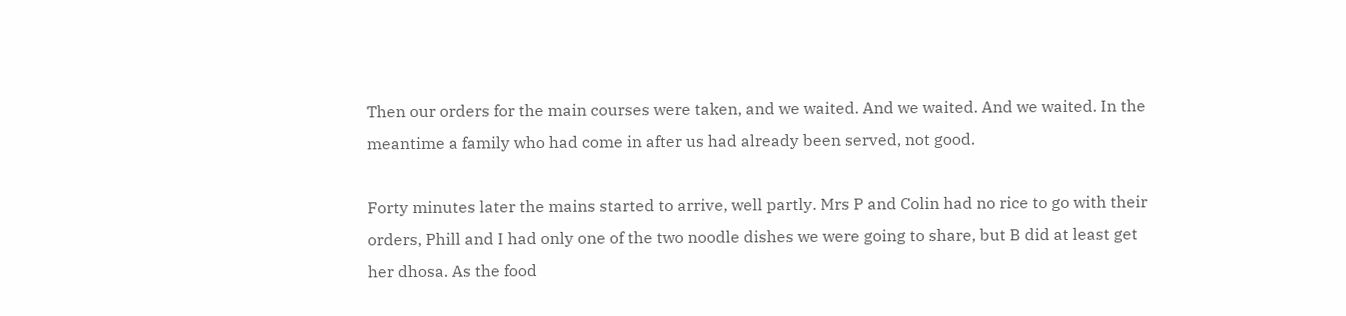Then our orders for the main courses were taken, and we waited. And we waited. And we waited. In the meantime a family who had come in after us had already been served, not good.

Forty minutes later the mains started to arrive, well partly. Mrs P and Colin had no rice to go with their orders, Phill and I had only one of the two noodle dishes we were going to share, but B did at least get her dhosa. As the food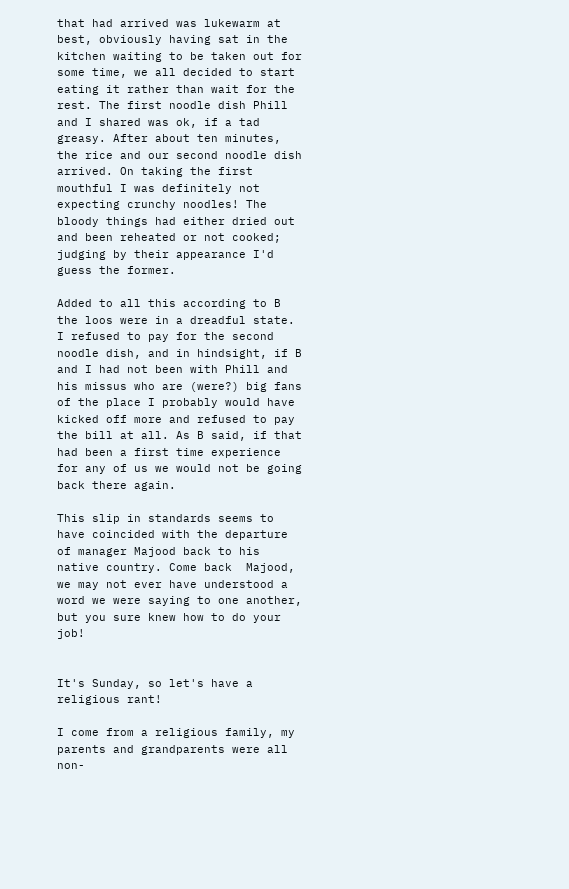that had arrived was lukewarm at best, obviously having sat in the kitchen waiting to be taken out for some time, we all decided to start eating it rather than wait for the rest. The first noodle dish Phill and I shared was ok, if a tad greasy. After about ten minutes, the rice and our second noodle dish arrived. On taking the first mouthful I was definitely not expecting crunchy noodles! The bloody things had either dried out and been reheated or not cooked; judging by their appearance I'd guess the former.

Added to all this according to B the loos were in a dreadful state. I refused to pay for the second noodle dish, and in hindsight, if B and I had not been with Phill and his missus who are (were?) big fans of the place I probably would have kicked off more and refused to pay the bill at all. As B said, if that had been a first time experience for any of us we would not be going back there again.

This slip in standards seems to have coincided with the departure of manager Majood back to his native country. Come back  Majood, we may not ever have understood a word we were saying to one another, but you sure knew how to do your job!


It's Sunday, so let's have a religious rant!

I come from a religious family, my parents and grandparents were all non-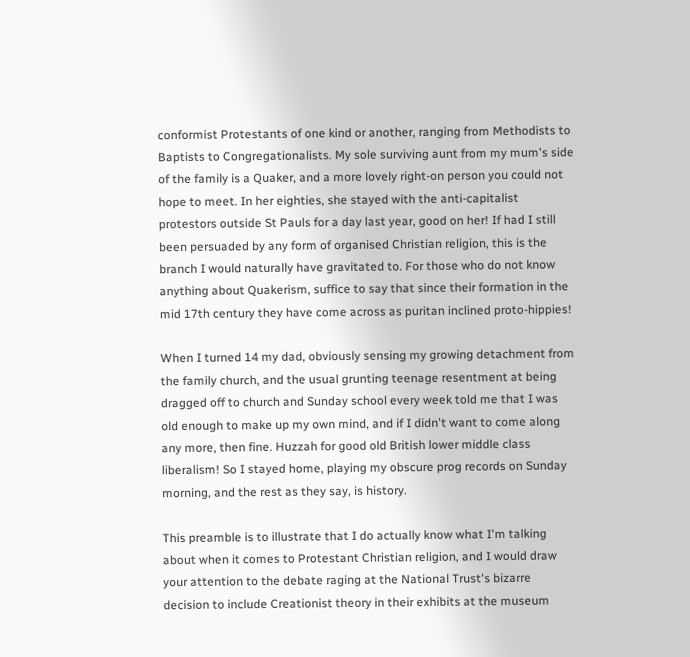conformist Protestants of one kind or another, ranging from Methodists to Baptists to Congregationalists. My sole surviving aunt from my mum's side of the family is a Quaker, and a more lovely right-on person you could not hope to meet. In her eighties, she stayed with the anti-capitalist protestors outside St Pauls for a day last year, good on her! If had I still been persuaded by any form of organised Christian religion, this is the branch I would naturally have gravitated to. For those who do not know anything about Quakerism, suffice to say that since their formation in the mid 17th century they have come across as puritan inclined proto-hippies!

When I turned 14 my dad, obviously sensing my growing detachment from the family church, and the usual grunting teenage resentment at being dragged off to church and Sunday school every week told me that I was old enough to make up my own mind, and if I didn't want to come along any more, then fine. Huzzah for good old British lower middle class liberalism! So I stayed home, playing my obscure prog records on Sunday morning, and the rest as they say, is history.

This preamble is to illustrate that I do actually know what I'm talking about when it comes to Protestant Christian religion, and I would draw your attention to the debate raging at the National Trust's bizarre decision to include Creationist theory in their exhibits at the museum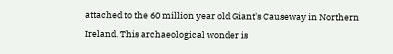attached to the 60 million year old Giant's Causeway in Northern Ireland. This archaeological wonder is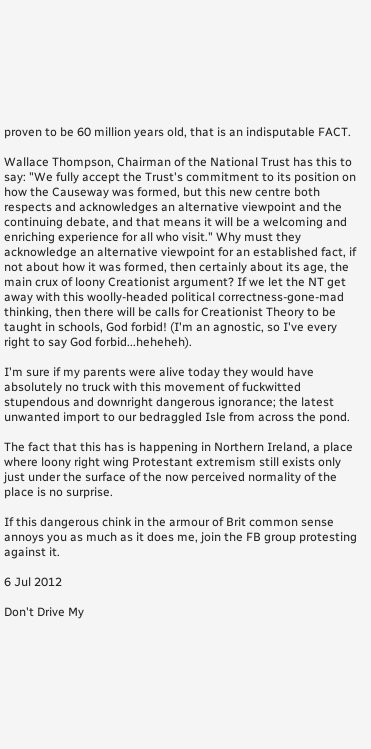proven to be 60 million years old, that is an indisputable FACT.

Wallace Thompson, Chairman of the National Trust has this to say: "We fully accept the Trust's commitment to its position on how the Causeway was formed, but this new centre both respects and acknowledges an alternative viewpoint and the continuing debate, and that means it will be a welcoming and enriching experience for all who visit." Why must they acknowledge an alternative viewpoint for an established fact, if not about how it was formed, then certainly about its age, the main crux of loony Creationist argument? If we let the NT get away with this woolly-headed political correctness-gone-mad thinking, then there will be calls for Creationist Theory to be taught in schools, God forbid! (I'm an agnostic, so I've every right to say God forbid...heheheh).

I'm sure if my parents were alive today they would have absolutely no truck with this movement of fuckwitted stupendous and downright dangerous ignorance; the latest unwanted import to our bedraggled Isle from across the pond.

The fact that this has is happening in Northern Ireland, a place where loony right wing Protestant extremism still exists only just under the surface of the now perceived normality of the place is no surprise.

If this dangerous chink in the armour of Brit common sense annoys you as much as it does me, join the FB group protesting against it.

6 Jul 2012

Don't Drive My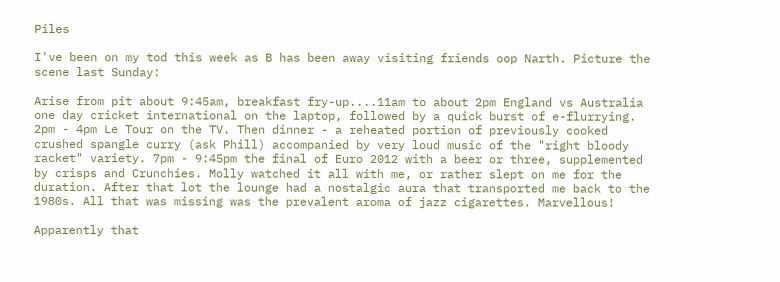Piles

I've been on my tod this week as B has been away visiting friends oop Narth. Picture the scene last Sunday:

Arise from pit about 9:45am, breakfast fry-up....11am to about 2pm England vs Australia one day cricket international on the laptop, followed by a quick burst of e-flurrying. 2pm - 4pm Le Tour on the TV. Then dinner - a reheated portion of previously cooked crushed spangle curry (ask Phill) accompanied by very loud music of the "right bloody racket" variety. 7pm - 9:45pm the final of Euro 2012 with a beer or three, supplemented by crisps and Crunchies. Molly watched it all with me, or rather slept on me for the duration. After that lot the lounge had a nostalgic aura that transported me back to the 1980s. All that was missing was the prevalent aroma of jazz cigarettes. Marvellous!

Apparently that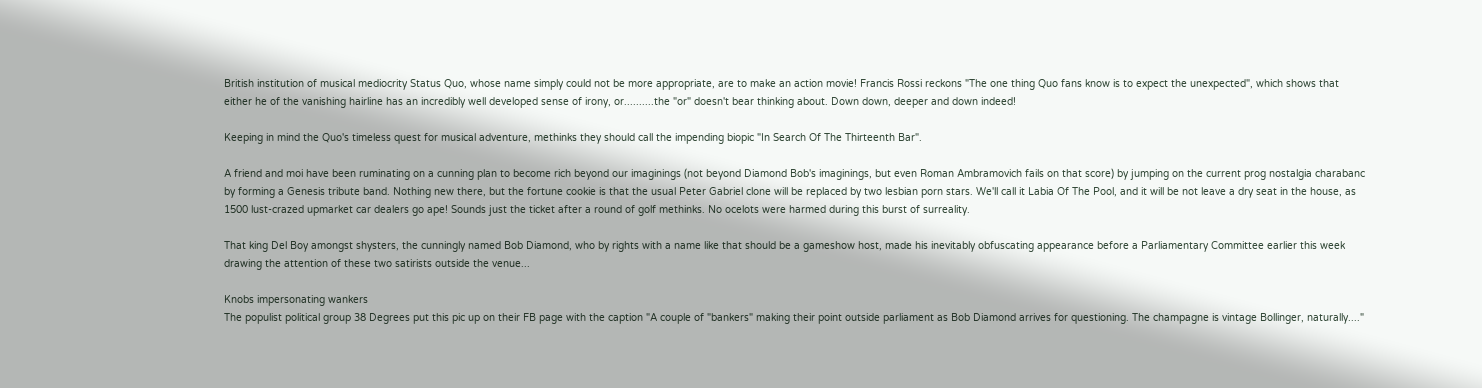British institution of musical mediocrity Status Quo, whose name simply could not be more appropriate, are to make an action movie! Francis Rossi reckons "The one thing Quo fans know is to expect the unexpected", which shows that either he of the vanishing hairline has an incredibly well developed sense of irony, or..........the "or" doesn't bear thinking about. Down down, deeper and down indeed!

Keeping in mind the Quo's timeless quest for musical adventure, methinks they should call the impending biopic "In Search Of The Thirteenth Bar".

A friend and moi have been ruminating on a cunning plan to become rich beyond our imaginings (not beyond Diamond Bob's imaginings, but even Roman Ambramovich fails on that score) by jumping on the current prog nostalgia charabanc by forming a Genesis tribute band. Nothing new there, but the fortune cookie is that the usual Peter Gabriel clone will be replaced by two lesbian porn stars. We'll call it Labia Of The Pool, and it will be not leave a dry seat in the house, as 1500 lust-crazed upmarket car dealers go ape! Sounds just the ticket after a round of golf methinks. No ocelots were harmed during this burst of surreality.

That king Del Boy amongst shysters, the cunningly named Bob Diamond, who by rights with a name like that should be a gameshow host, made his inevitably obfuscating appearance before a Parliamentary Committee earlier this week drawing the attention of these two satirists outside the venue...

Knobs impersonating wankers
The populist political group 38 Degrees put this pic up on their FB page with the caption "A couple of "bankers" making their point outside parliament as Bob Diamond arrives for questioning. The champagne is vintage Bollinger, naturally...."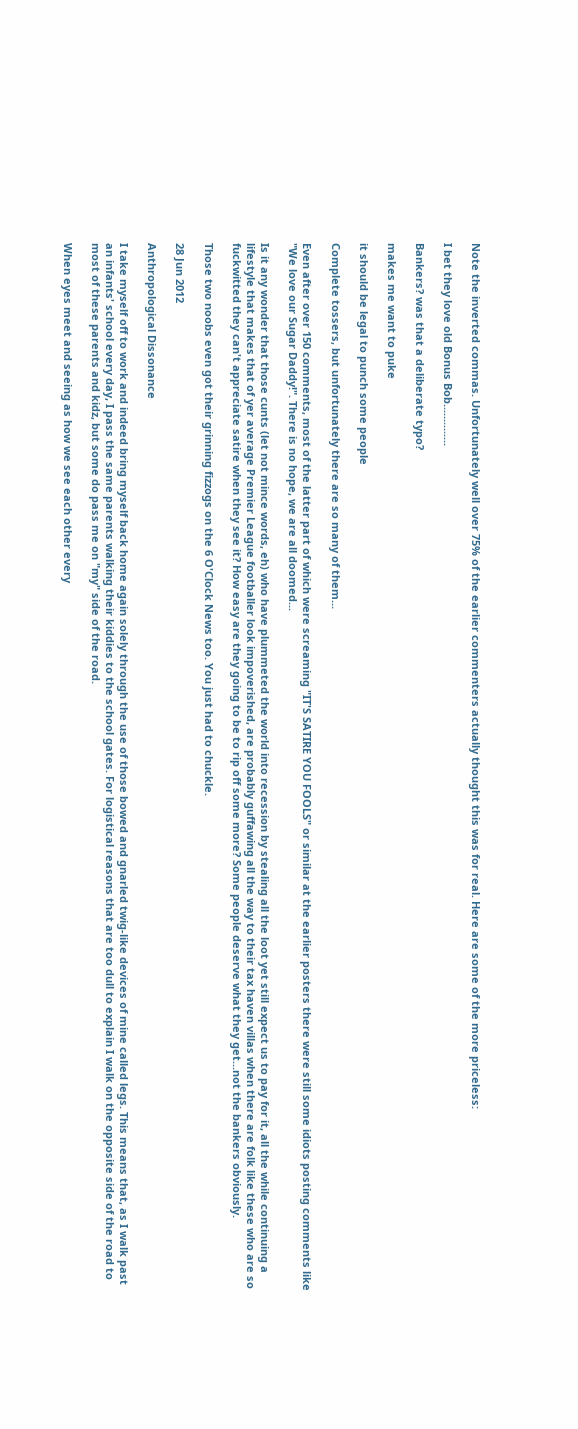Note the inverted commas. Unfortunately well over 75% of the earlier commenters actually thought this was for real. Here are some of the more priceless:

I bet they love old Bonus Bob..............

Bankers? was that a deliberate typo?

makes me want to puke

it should be legal to punch some people

Complete tossers, but unfortunately there are so many of them...

Even after over 150 comments, most of the latter part of which were screaming "IT'S SATIRE YOU FOOLS" or similar at the earlier posters there were still some idiots posting comments like "We love our Sugar Daddy!". There is no hope, we are all doomed...

Is it any wonder that those cunts (let not mince words, eh) who have plummeted the world into recession by stealing all the loot yet still expect us to pay for it, all the while continuing a lifestyle that makes that of yer average Premier League footballer look impoverished, are probably guffawing all the way to their tax haven villas when there are folk like these who are so fuckwitted they can't appreciate satire when they see it? How easy are they going to be to rip off some more? Some people deserve what they get...not the bankers obviously.

Those two noobs even got their grinning fizzogs on the 6 O'Clock News too. You just had to chuckle.

28 Jun 2012

Anthropological Dissonance

I take myself off to work and indeed bring myself back home again solely through the use of those bowed and gnarled twig-like devices of mine called legs. This means that, as I walk past an infants' school every day, I pass the same parents walking their kiddies to the school gates. For logistical reasons that are too dull to explain I walk on the opposite side of the road to most of these parents and kidz, but some do pass me on "my" side of the road.

When eyes meet and seeing as how we see each other every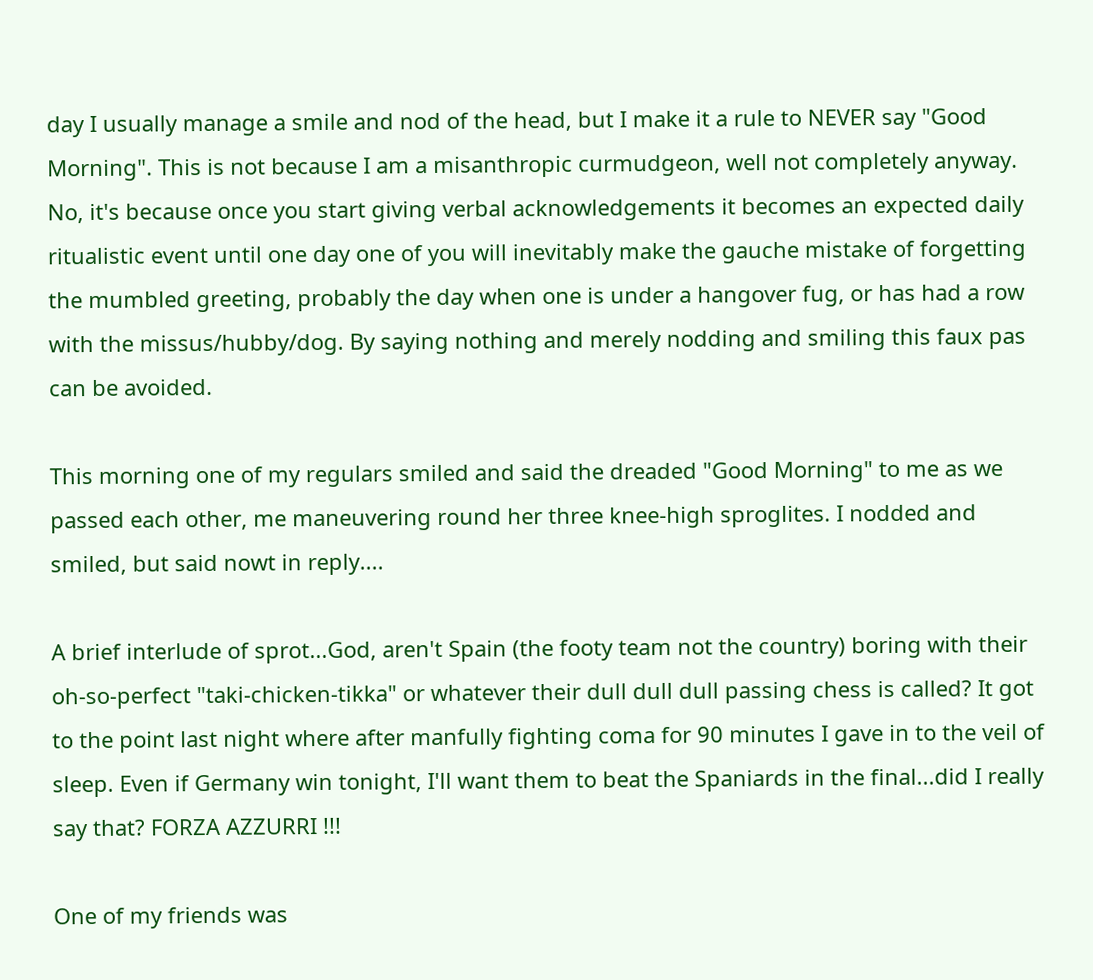day I usually manage a smile and nod of the head, but I make it a rule to NEVER say "Good Morning". This is not because I am a misanthropic curmudgeon, well not completely anyway. No, it's because once you start giving verbal acknowledgements it becomes an expected daily ritualistic event until one day one of you will inevitably make the gauche mistake of forgetting the mumbled greeting, probably the day when one is under a hangover fug, or has had a row with the missus/hubby/dog. By saying nothing and merely nodding and smiling this faux pas can be avoided.

This morning one of my regulars smiled and said the dreaded "Good Morning" to me as we passed each other, me maneuvering round her three knee-high sproglites. I nodded and smiled, but said nowt in reply....

A brief interlude of sprot...God, aren't Spain (the footy team not the country) boring with their oh-so-perfect "taki-chicken-tikka" or whatever their dull dull dull passing chess is called? It got to the point last night where after manfully fighting coma for 90 minutes I gave in to the veil of sleep. Even if Germany win tonight, I'll want them to beat the Spaniards in the final...did I really say that? FORZA AZZURRI !!!

One of my friends was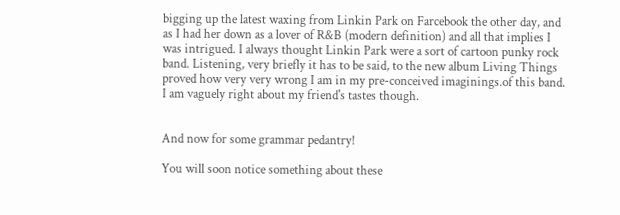bigging up the latest waxing from Linkin Park on Farcebook the other day, and as I had her down as a lover of R&B (modern definition) and all that implies I was intrigued. I always thought Linkin Park were a sort of cartoon punky rock band. Listening, very briefly it has to be said, to the new album Living Things proved how very very wrong I am in my pre-conceived imaginings.of this band. I am vaguely right about my friend's tastes though.


And now for some grammar pedantry!

You will soon notice something about these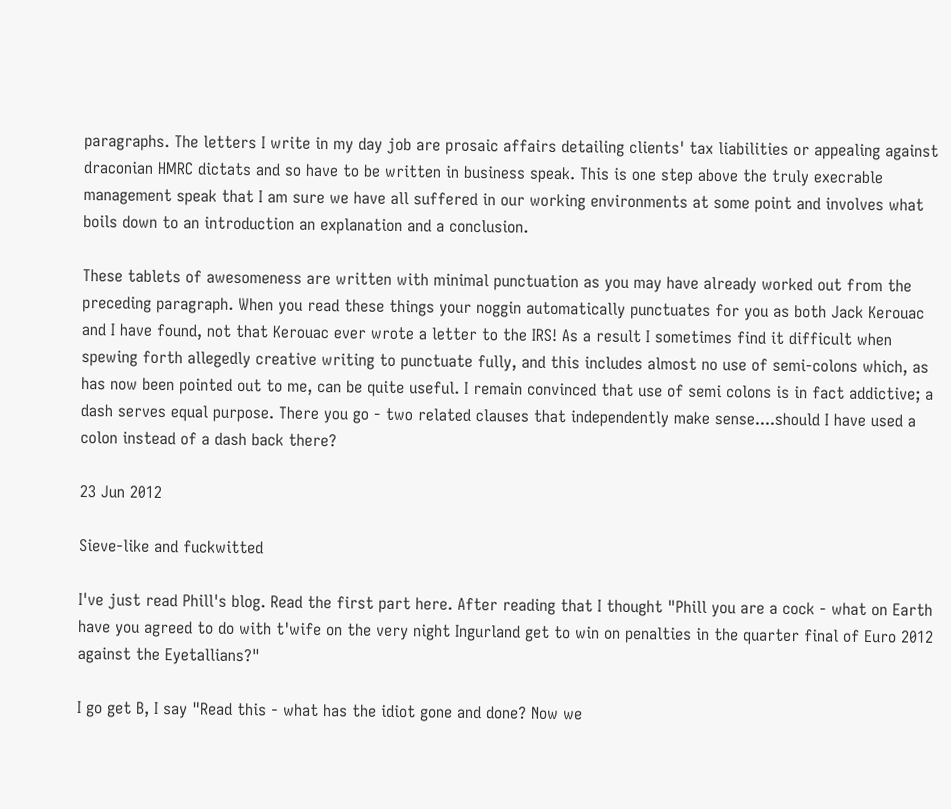paragraphs. The letters I write in my day job are prosaic affairs detailing clients' tax liabilities or appealing against draconian HMRC dictats and so have to be written in business speak. This is one step above the truly execrable management speak that I am sure we have all suffered in our working environments at some point and involves what boils down to an introduction an explanation and a conclusion.

These tablets of awesomeness are written with minimal punctuation as you may have already worked out from the preceding paragraph. When you read these things your noggin automatically punctuates for you as both Jack Kerouac and I have found, not that Kerouac ever wrote a letter to the IRS! As a result I sometimes find it difficult when spewing forth allegedly creative writing to punctuate fully, and this includes almost no use of semi-colons which, as has now been pointed out to me, can be quite useful. I remain convinced that use of semi colons is in fact addictive; a dash serves equal purpose. There you go - two related clauses that independently make sense....should I have used a colon instead of a dash back there?

23 Jun 2012

Sieve-like and fuckwitted

I've just read Phill's blog. Read the first part here. After reading that I thought "Phill you are a cock - what on Earth have you agreed to do with t'wife on the very night Ingurland get to win on penalties in the quarter final of Euro 2012 against the Eyetallians?"

I go get B, I say "Read this - what has the idiot gone and done? Now we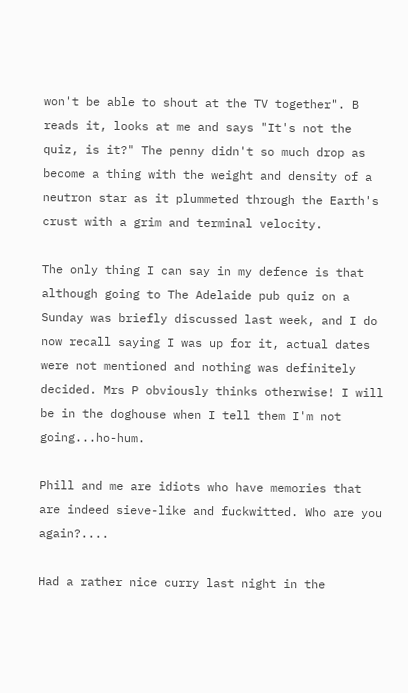won't be able to shout at the TV together". B reads it, looks at me and says "It's not the quiz, is it?" The penny didn't so much drop as become a thing with the weight and density of a neutron star as it plummeted through the Earth's crust with a grim and terminal velocity.

The only thing I can say in my defence is that although going to The Adelaide pub quiz on a Sunday was briefly discussed last week, and I do now recall saying I was up for it, actual dates were not mentioned and nothing was definitely decided. Mrs P obviously thinks otherwise! I will be in the doghouse when I tell them I'm not going...ho-hum.

Phill and me are idiots who have memories that are indeed sieve-like and fuckwitted. Who are you again?....

Had a rather nice curry last night in the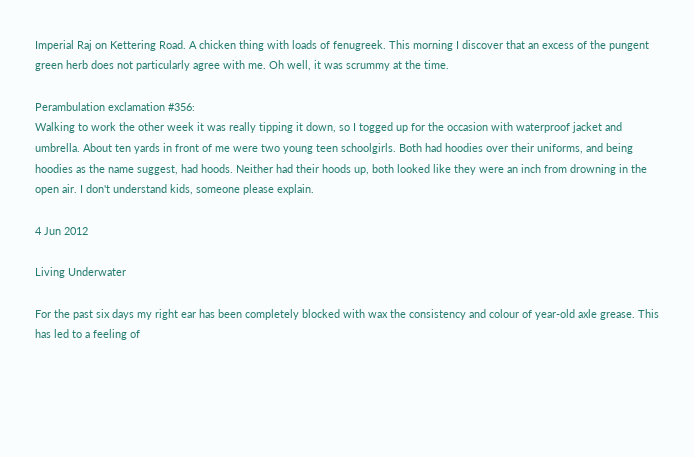Imperial Raj on Kettering Road. A chicken thing with loads of fenugreek. This morning I discover that an excess of the pungent green herb does not particularly agree with me. Oh well, it was scrummy at the time.

Perambulation exclamation #356:
Walking to work the other week it was really tipping it down, so I togged up for the occasion with waterproof jacket and umbrella. About ten yards in front of me were two young teen schoolgirls. Both had hoodies over their uniforms, and being hoodies as the name suggest, had hoods. Neither had their hoods up, both looked like they were an inch from drowning in the open air. I don't understand kids, someone please explain.

4 Jun 2012

Living Underwater

For the past six days my right ear has been completely blocked with wax the consistency and colour of year-old axle grease. This has led to a feeling of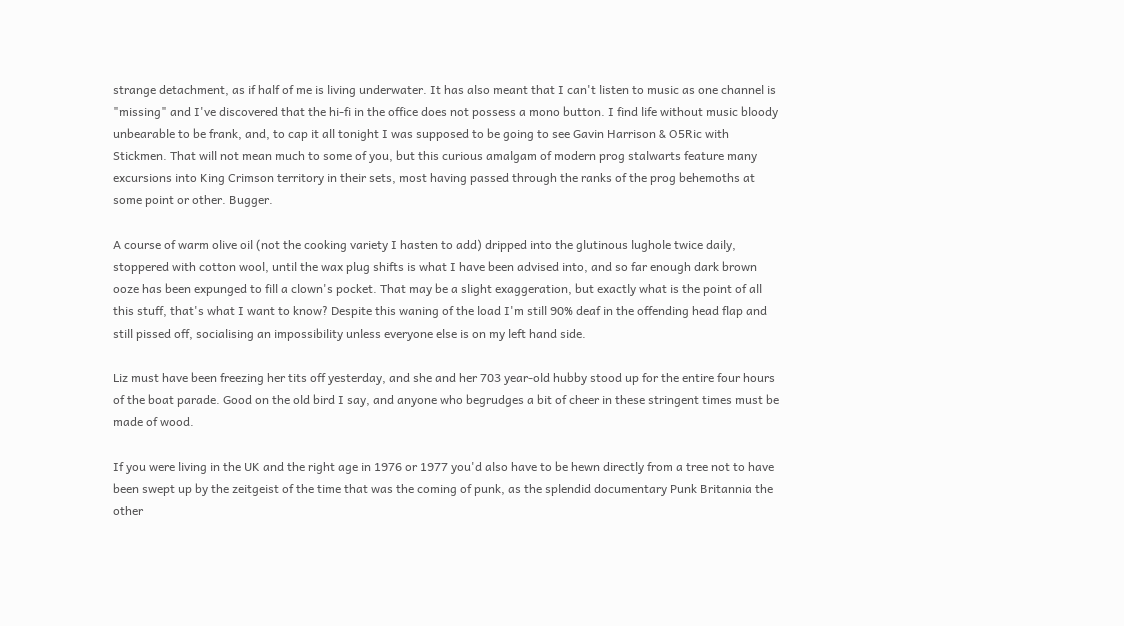strange detachment, as if half of me is living underwater. It has also meant that I can't listen to music as one channel is "missing" and I've discovered that the hi-fi in the office does not possess a mono button. I find life without music bloody unbearable to be frank, and, to cap it all tonight I was supposed to be going to see Gavin Harrison & O5Ric with Stickmen. That will not mean much to some of you, but this curious amalgam of modern prog stalwarts feature many excursions into King Crimson territory in their sets, most having passed through the ranks of the prog behemoths at some point or other. Bugger.

A course of warm olive oil (not the cooking variety I hasten to add) dripped into the glutinous lughole twice daily, stoppered with cotton wool, until the wax plug shifts is what I have been advised into, and so far enough dark brown ooze has been expunged to fill a clown's pocket. That may be a slight exaggeration, but exactly what is the point of all this stuff, that's what I want to know? Despite this waning of the load I'm still 90% deaf in the offending head flap and still pissed off, socialising an impossibility unless everyone else is on my left hand side.

Liz must have been freezing her tits off yesterday, and she and her 703 year-old hubby stood up for the entire four hours of the boat parade. Good on the old bird I say, and anyone who begrudges a bit of cheer in these stringent times must be made of wood.

If you were living in the UK and the right age in 1976 or 1977 you'd also have to be hewn directly from a tree not to have been swept up by the zeitgeist of the time that was the coming of punk, as the splendid documentary Punk Britannia the other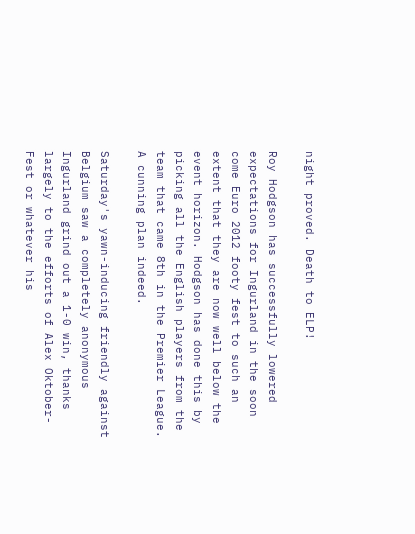night proved. Death to ELP!

Roy Hodgson has successfully lowered expectations for Ingurland in the soon come Euro 2012 footy fest to such an extent that they are now well below the event horizon. Hodgson has done this by picking all the English players from the team that came 8th in the Premier League. A cunning plan indeed.

Saturday's yawn-inducing friendly against Belgium saw a completely anonymous Ingurland grind out a 1-0 win, thanks largely to the efforts of Alex Oktober-Fest or whatever his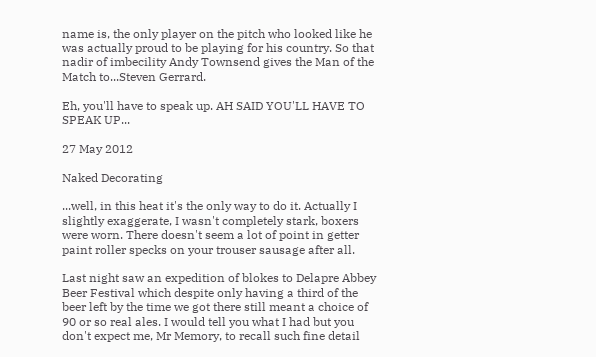name is, the only player on the pitch who looked like he was actually proud to be playing for his country. So that nadir of imbecility Andy Townsend gives the Man of the Match to...Steven Gerrard.

Eh, you'll have to speak up. AH SAID YOU'LL HAVE TO SPEAK UP...

27 May 2012

Naked Decorating

...well, in this heat it's the only way to do it. Actually I slightly exaggerate, I wasn't completely stark, boxers were worn. There doesn't seem a lot of point in getter paint roller specks on your trouser sausage after all.

Last night saw an expedition of blokes to Delapre Abbey Beer Festival which despite only having a third of the beer left by the time we got there still meant a choice of 90 or so real ales. I would tell you what I had but you don't expect me, Mr Memory, to recall such fine detail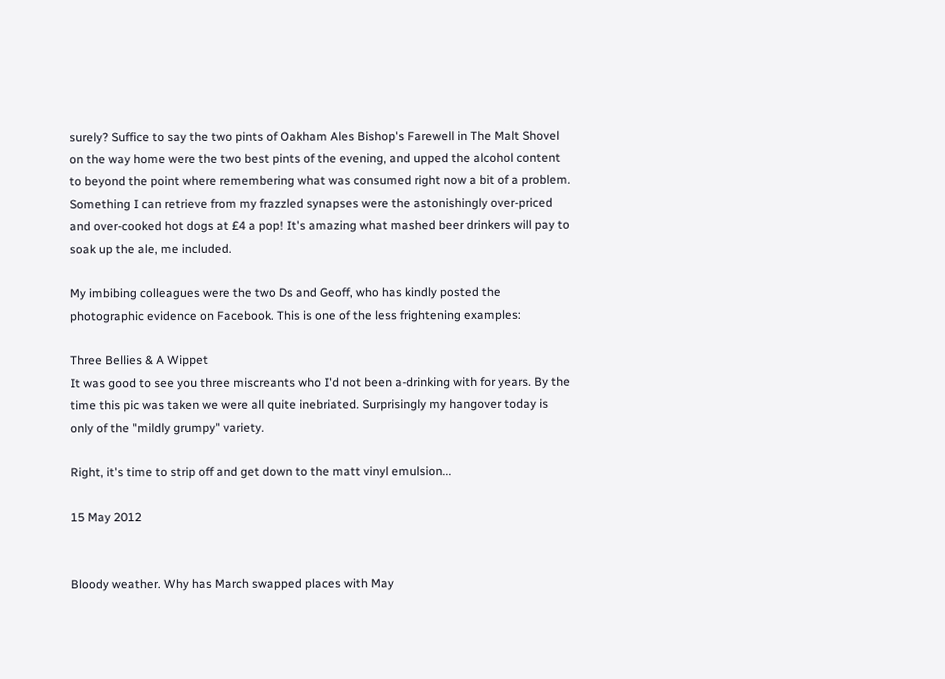surely? Suffice to say the two pints of Oakham Ales Bishop's Farewell in The Malt Shovel on the way home were the two best pints of the evening, and upped the alcohol content to beyond the point where remembering what was consumed right now a bit of a problem. Something I can retrieve from my frazzled synapses were the astonishingly over-priced and over-cooked hot dogs at £4 a pop! It's amazing what mashed beer drinkers will pay to soak up the ale, me included.

My imbibing colleagues were the two Ds and Geoff, who has kindly posted the photographic evidence on Facebook. This is one of the less frightening examples:

Three Bellies & A Wippet
It was good to see you three miscreants who I'd not been a-drinking with for years. By the time this pic was taken we were all quite inebriated. Surprisingly my hangover today is only of the "mildly grumpy" variety.

Right, it's time to strip off and get down to the matt vinyl emulsion...

15 May 2012


Bloody weather. Why has March swapped places with May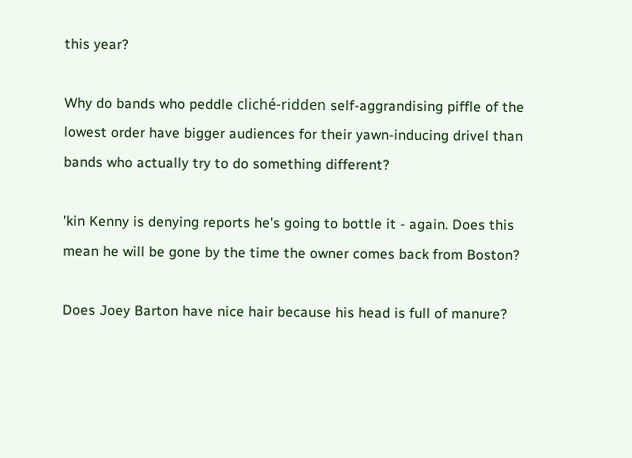this year?

Why do bands who peddle cliché-ridden self-aggrandising piffle of the lowest order have bigger audiences for their yawn-inducing drivel than bands who actually try to do something different?

'kin Kenny is denying reports he's going to bottle it - again. Does this mean he will be gone by the time the owner comes back from Boston?

Does Joey Barton have nice hair because his head is full of manure?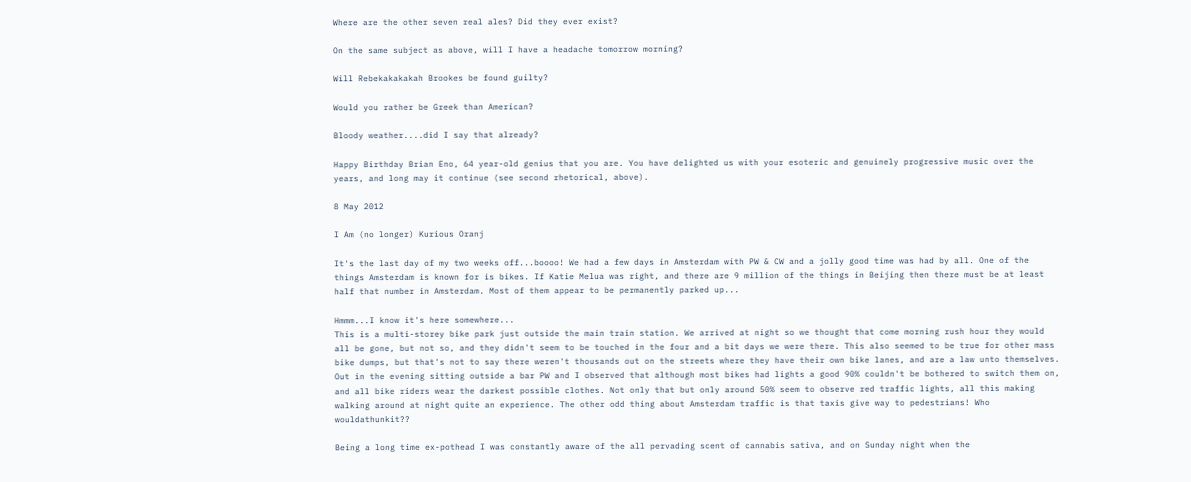Where are the other seven real ales? Did they ever exist?

On the same subject as above, will I have a headache tomorrow morning?

Will Rebekakakakah Brookes be found guilty?

Would you rather be Greek than American?

Bloody weather....did I say that already?

Happy Birthday Brian Eno, 64 year-old genius that you are. You have delighted us with your esoteric and genuinely progressive music over the years, and long may it continue (see second rhetorical, above).

8 May 2012

I Am (no longer) Kurious Oranj

It's the last day of my two weeks off...boooo! We had a few days in Amsterdam with PW & CW and a jolly good time was had by all. One of the things Amsterdam is known for is bikes. If Katie Melua was right, and there are 9 million of the things in Beijing then there must be at least half that number in Amsterdam. Most of them appear to be permanently parked up...

Hmmm...I know it's here somewhere...
This is a multi-storey bike park just outside the main train station. We arrived at night so we thought that come morning rush hour they would all be gone, but not so, and they didn't seem to be touched in the four and a bit days we were there. This also seemed to be true for other mass bike dumps, but that's not to say there weren't thousands out on the streets where they have their own bike lanes, and are a law unto themselves. Out in the evening sitting outside a bar PW and I observed that although most bikes had lights a good 90% couldn't be bothered to switch them on, and all bike riders wear the darkest possible clothes. Not only that but only around 50% seem to observe red traffic lights, all this making walking around at night quite an experience. The other odd thing about Amsterdam traffic is that taxis give way to pedestrians! Who wouldathunkit??

Being a long time ex-pothead I was constantly aware of the all pervading scent of cannabis sativa, and on Sunday night when the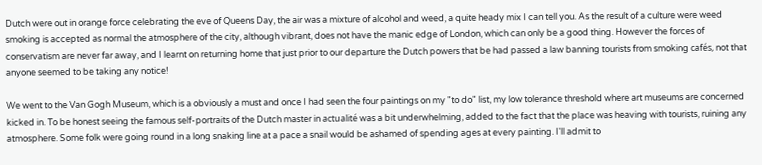Dutch were out in orange force celebrating the eve of Queens Day, the air was a mixture of alcohol and weed, a quite heady mix I can tell you. As the result of a culture were weed smoking is accepted as normal the atmosphere of the city, although vibrant, does not have the manic edge of London, which can only be a good thing. However the forces of conservatism are never far away, and I learnt on returning home that just prior to our departure the Dutch powers that be had passed a law banning tourists from smoking cafés, not that anyone seemed to be taking any notice!

We went to the Van Gogh Museum, which is a obviously a must and once I had seen the four paintings on my "to do" list, my low tolerance threshold where art museums are concerned kicked in. To be honest seeing the famous self-portraits of the Dutch master in actualité was a bit underwhelming, added to the fact that the place was heaving with tourists, ruining any atmosphere. Some folk were going round in a long snaking line at a pace a snail would be ashamed of spending ages at every painting. I'll admit to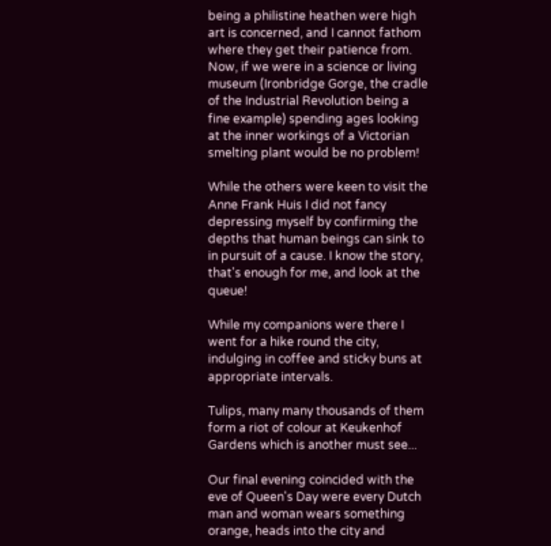being a philistine heathen were high art is concerned, and I cannot fathom where they get their patience from. Now, if we were in a science or living museum (Ironbridge Gorge, the cradle of the Industrial Revolution being a fine example) spending ages looking at the inner workings of a Victorian smelting plant would be no problem!

While the others were keen to visit the Anne Frank Huis I did not fancy depressing myself by confirming the depths that human beings can sink to in pursuit of a cause. I know the story, that's enough for me, and look at the queue!

While my companions were there I went for a hike round the city, indulging in coffee and sticky buns at appropriate intervals.

Tulips, many many thousands of them form a riot of colour at Keukenhof Gardens which is another must see...

Our final evening coincided with the eve of Queen's Day were every Dutch man and woman wears something orange, heads into the city and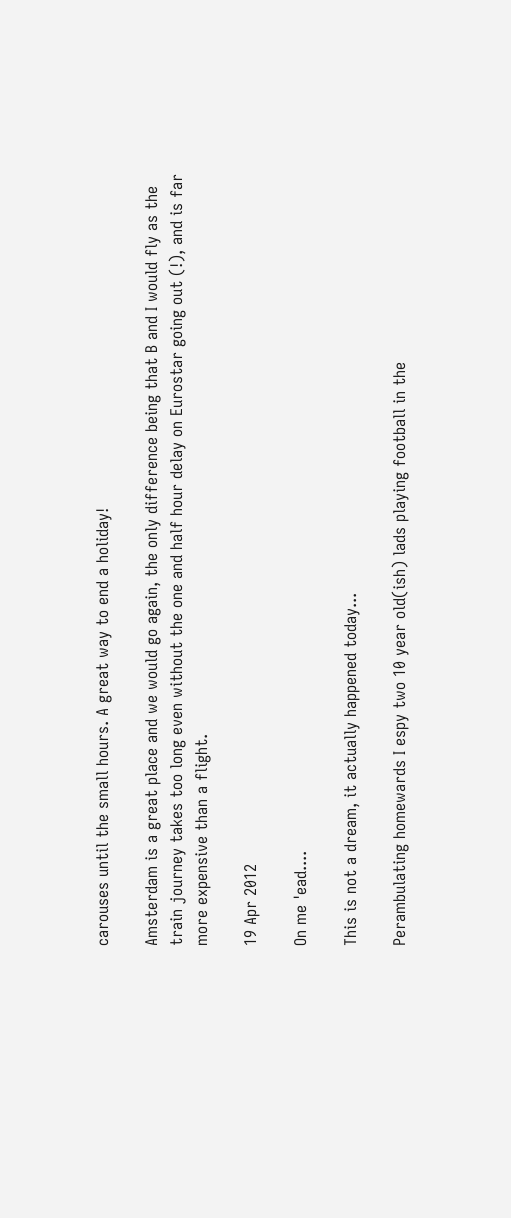carouses until the small hours. A great way to end a holiday!

Amsterdam is a great place and we would go again, the only difference being that B and I would fly as the train journey takes too long even without the one and half hour delay on Eurostar going out (!), and is far more expensive than a flight.

19 Apr 2012

On me 'ead....

This is not a dream, it actually happened today...

Perambulating homewards I espy two 10 year old(ish) lads playing football in the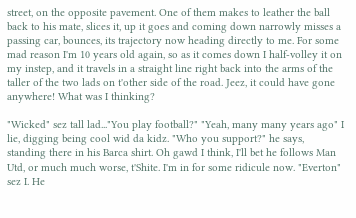street, on the opposite pavement. One of them makes to leather the ball back to his mate, slices it, up it goes and coming down narrowly misses a passing car, bounces, its trajectory now heading directly to me. For some mad reason I'm 10 years old again, so as it comes down I half-volley it on my instep, and it travels in a straight line right back into the arms of the taller of the two lads on t'other side of the road. Jeez, it could have gone anywhere! What was I thinking?

"Wicked" sez tall lad..."You play football?" "Yeah, many many years ago" I lie, digging being cool wid da kidz. "Who you support?" he says, standing there in his Barca shirt. Oh gawd I think, I'll bet he follows Man Utd, or much much worse, t'Shite. I'm in for some ridicule now. "Everton" sez I. He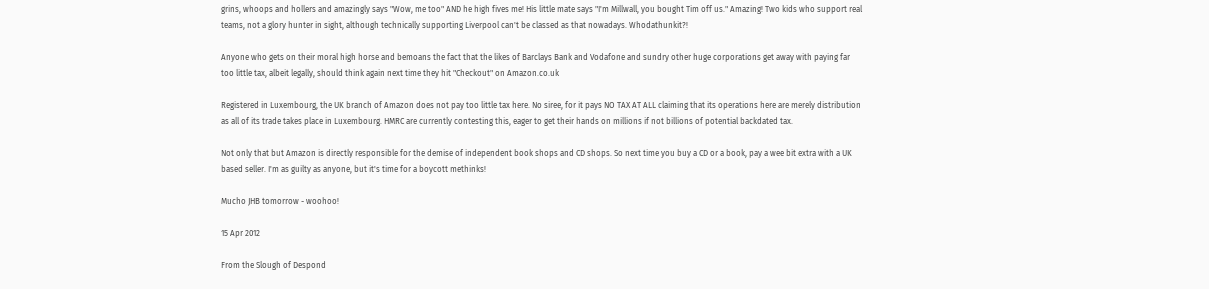grins, whoops and hollers and amazingly says "Wow, me too" AND he high fives me! His little mate says "I'm Millwall, you bought Tim off us." Amazing! Two kids who support real teams, not a glory hunter in sight, although technically supporting Liverpool can't be classed as that nowadays. Whodathunkit?!

Anyone who gets on their moral high horse and bemoans the fact that the likes of Barclays Bank and Vodafone and sundry other huge corporations get away with paying far too little tax, albeit legally, should think again next time they hit "Checkout" on Amazon.co.uk

Registered in Luxembourg, the UK branch of Amazon does not pay too little tax here. No siree, for it pays NO TAX AT ALL claiming that its operations here are merely distribution as all of its trade takes place in Luxembourg. HMRC are currently contesting this, eager to get their hands on millions if not billions of potential backdated tax.

Not only that but Amazon is directly responsible for the demise of independent book shops and CD shops. So next time you buy a CD or a book, pay a wee bit extra with a UK based seller. I'm as guilty as anyone, but it's time for a boycott methinks!

Mucho JHB tomorrow - woohoo!

15 Apr 2012

From the Slough of Despond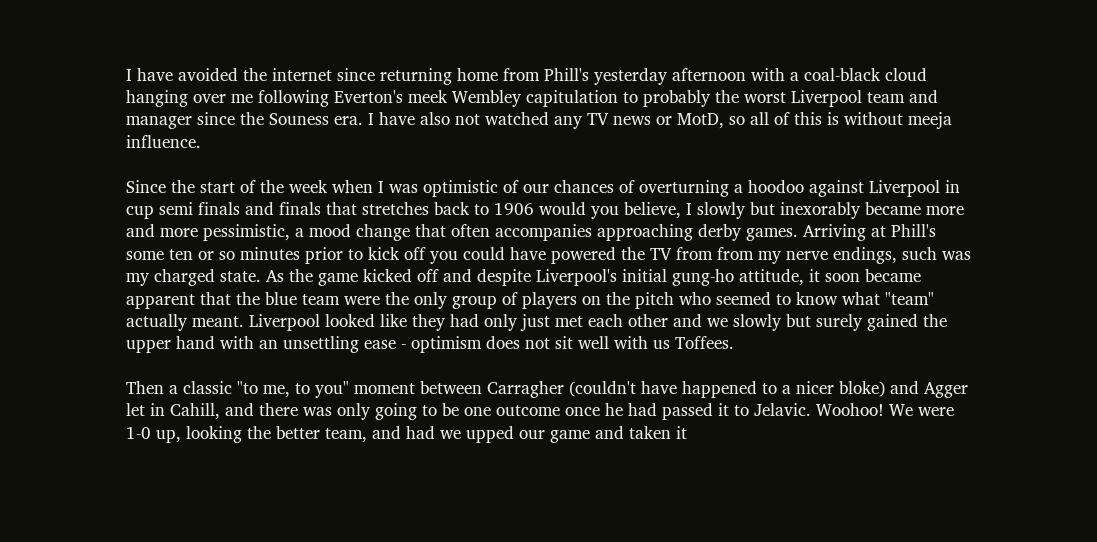I have avoided the internet since returning home from Phill's yesterday afternoon with a coal-black cloud hanging over me following Everton's meek Wembley capitulation to probably the worst Liverpool team and manager since the Souness era. I have also not watched any TV news or MotD, so all of this is without meeja influence.

Since the start of the week when I was optimistic of our chances of overturning a hoodoo against Liverpool in cup semi finals and finals that stretches back to 1906 would you believe, I slowly but inexorably became more and more pessimistic, a mood change that often accompanies approaching derby games. Arriving at Phill's some ten or so minutes prior to kick off you could have powered the TV from from my nerve endings, such was my charged state. As the game kicked off and despite Liverpool's initial gung-ho attitude, it soon became apparent that the blue team were the only group of players on the pitch who seemed to know what "team" actually meant. Liverpool looked like they had only just met each other and we slowly but surely gained the upper hand with an unsettling ease - optimism does not sit well with us Toffees.

Then a classic "to me, to you" moment between Carragher (couldn't have happened to a nicer bloke) and Agger let in Cahill, and there was only going to be one outcome once he had passed it to Jelavic. Woohoo! We were 1-0 up, looking the better team, and had we upped our game and taken it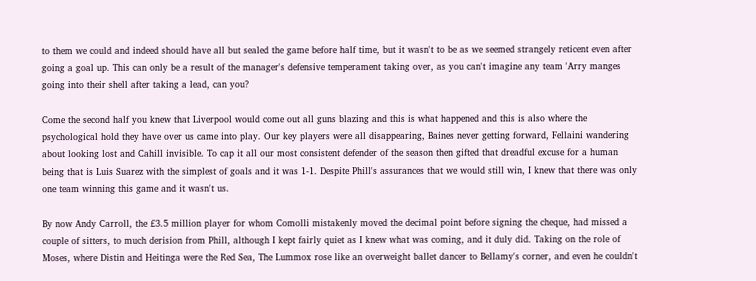to them we could and indeed should have all but sealed the game before half time, but it wasn't to be as we seemed strangely reticent even after going a goal up. This can only be a result of the manager's defensive temperament taking over, as you can't imagine any team 'Arry manges going into their shell after taking a lead, can you?

Come the second half you knew that Liverpool would come out all guns blazing and this is what happened and this is also where the psychological hold they have over us came into play. Our key players were all disappearing, Baines never getting forward, Fellaini wandering about looking lost and Cahill invisible. To cap it all our most consistent defender of the season then gifted that dreadful excuse for a human being that is Luis Suarez with the simplest of goals and it was 1-1. Despite Phill's assurances that we would still win, I knew that there was only one team winning this game and it wasn't us.

By now Andy Carroll, the £3.5 million player for whom Comolli mistakenly moved the decimal point before signing the cheque, had missed a couple of sitters, to much derision from Phill, although I kept fairly quiet as I knew what was coming, and it duly did. Taking on the role of Moses, where Distin and Heitinga were the Red Sea, The Lummox rose like an overweight ballet dancer to Bellamy's corner, and even he couldn't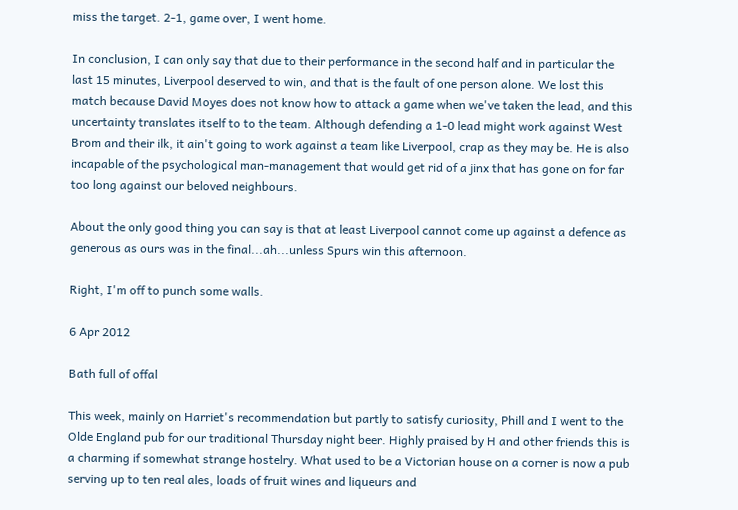miss the target. 2-1, game over, I went home.

In conclusion, I can only say that due to their performance in the second half and in particular the last 15 minutes, Liverpool deserved to win, and that is the fault of one person alone. We lost this match because David Moyes does not know how to attack a game when we've taken the lead, and this uncertainty translates itself to to the team. Although defending a 1-0 lead might work against West Brom and their ilk, it ain't going to work against a team like Liverpool, crap as they may be. He is also incapable of the psychological man-management that would get rid of a jinx that has gone on for far too long against our beloved neighbours.

About the only good thing you can say is that at least Liverpool cannot come up against a defence as generous as ours was in the final...ah...unless Spurs win this afternoon.

Right, I'm off to punch some walls.

6 Apr 2012

Bath full of offal

This week, mainly on Harriet's recommendation but partly to satisfy curiosity, Phill and I went to the Olde England pub for our traditional Thursday night beer. Highly praised by H and other friends this is a charming if somewhat strange hostelry. What used to be a Victorian house on a corner is now a pub serving up to ten real ales, loads of fruit wines and liqueurs and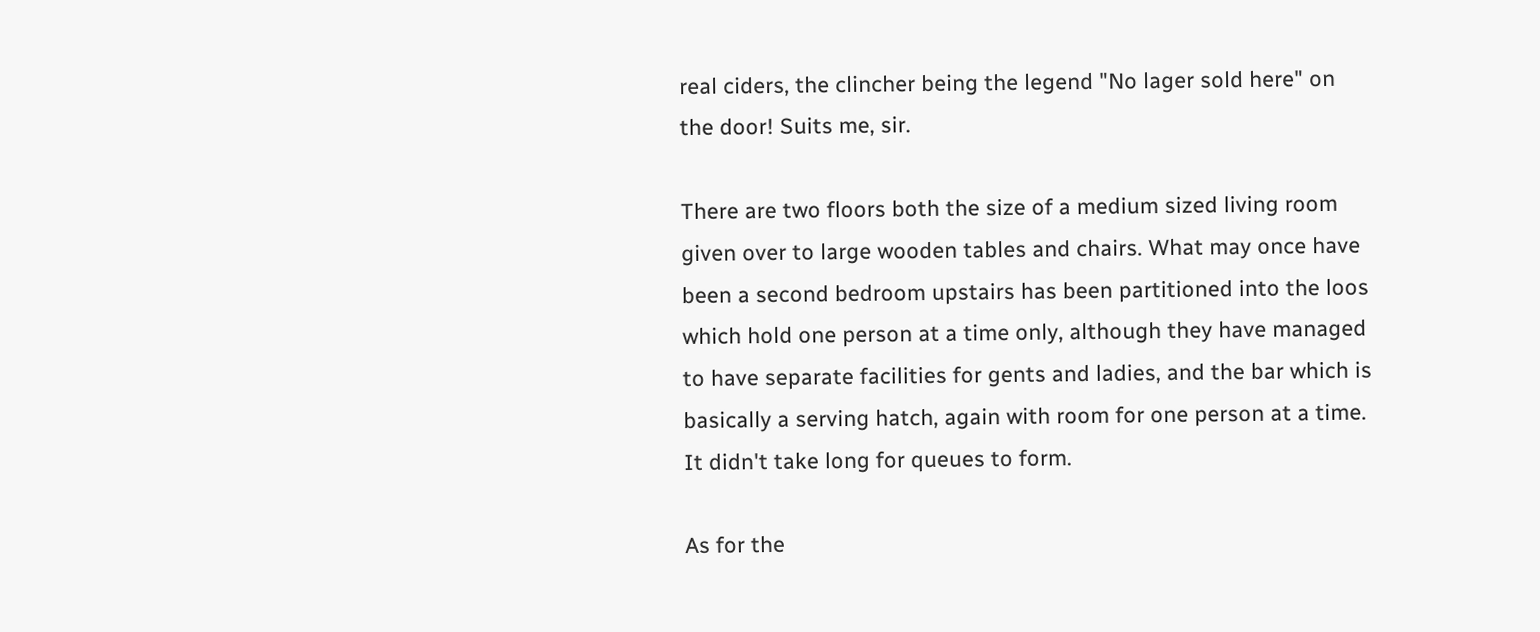real ciders, the clincher being the legend "No lager sold here" on the door! Suits me, sir.

There are two floors both the size of a medium sized living room given over to large wooden tables and chairs. What may once have been a second bedroom upstairs has been partitioned into the loos which hold one person at a time only, although they have managed to have separate facilities for gents and ladies, and the bar which is basically a serving hatch, again with room for one person at a time. It didn't take long for queues to form.

As for the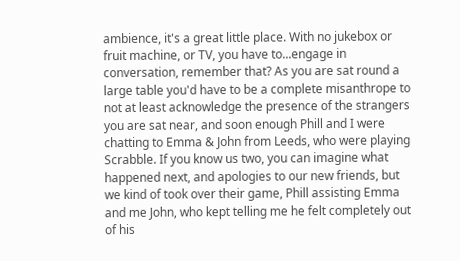ambience, it's a great little place. With no jukebox or fruit machine, or TV, you have to...engage in conversation, remember that? As you are sat round a large table you'd have to be a complete misanthrope to not at least acknowledge the presence of the strangers you are sat near, and soon enough Phill and I were chatting to Emma & John from Leeds, who were playing Scrabble. If you know us two, you can imagine what happened next, and apologies to our new friends, but we kind of took over their game, Phill assisting Emma and me John, who kept telling me he felt completely out of his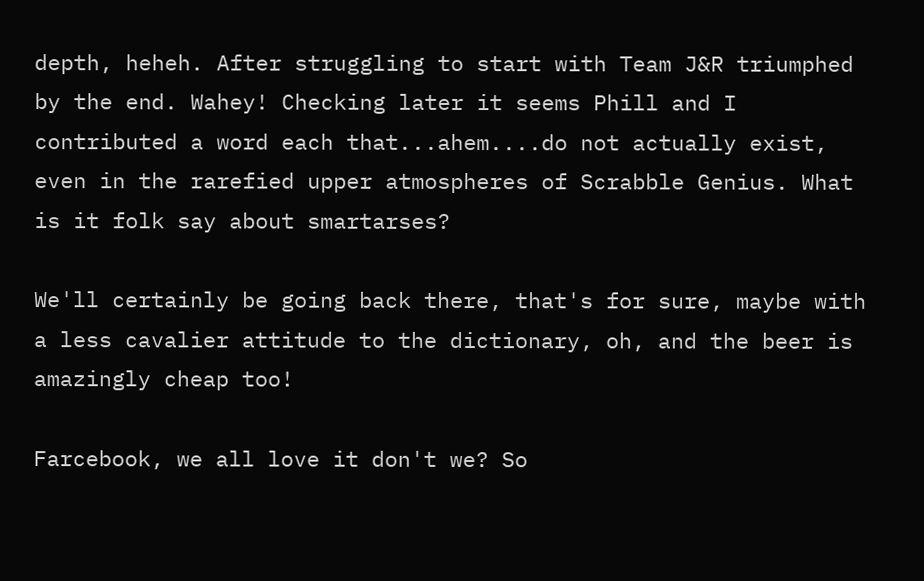depth, heheh. After struggling to start with Team J&R triumphed by the end. Wahey! Checking later it seems Phill and I contributed a word each that...ahem....do not actually exist, even in the rarefied upper atmospheres of Scrabble Genius. What is it folk say about smartarses?

We'll certainly be going back there, that's for sure, maybe with a less cavalier attitude to the dictionary, oh, and the beer is amazingly cheap too!

Farcebook, we all love it don't we? So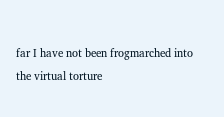far I have not been frogmarched into the virtual torture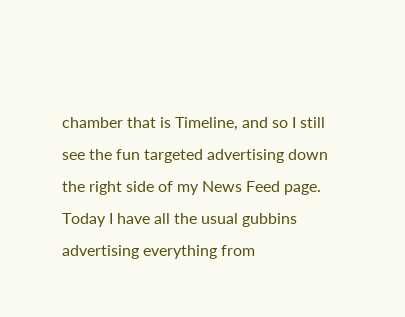chamber that is Timeline, and so I still see the fun targeted advertising down the right side of my News Feed page. Today I have all the usual gubbins advertising everything from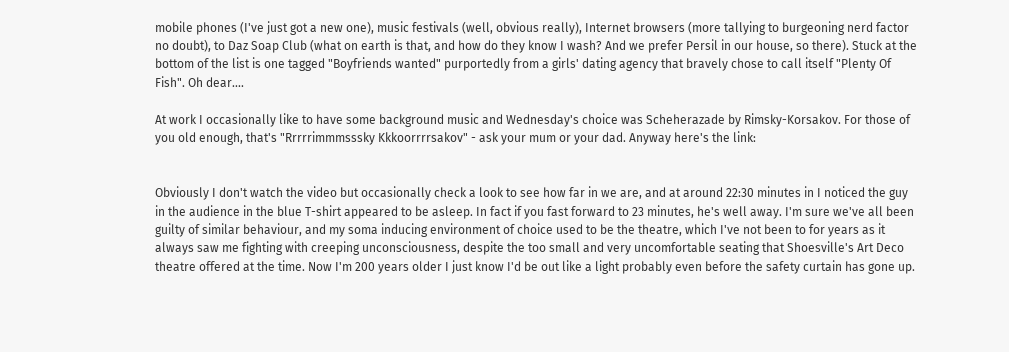mobile phones (I've just got a new one), music festivals (well, obvious really), Internet browsers (more tallying to burgeoning nerd factor no doubt), to Daz Soap Club (what on earth is that, and how do they know I wash? And we prefer Persil in our house, so there). Stuck at the bottom of the list is one tagged "Boyfriends wanted" purportedly from a girls' dating agency that bravely chose to call itself "Plenty Of Fish". Oh dear....

At work I occasionally like to have some background music and Wednesday's choice was Scheherazade by Rimsky-Korsakov. For those of you old enough, that's "Rrrrrimmmsssky Kkkoorrrrsakov" - ask your mum or your dad. Anyway here's the link:


Obviously I don't watch the video but occasionally check a look to see how far in we are, and at around 22:30 minutes in I noticed the guy in the audience in the blue T-shirt appeared to be asleep. In fact if you fast forward to 23 minutes, he's well away. I'm sure we've all been guilty of similar behaviour, and my soma inducing environment of choice used to be the theatre, which I've not been to for years as it always saw me fighting with creeping unconsciousness, despite the too small and very uncomfortable seating that Shoesville's Art Deco theatre offered at the time. Now I'm 200 years older I just know I'd be out like a light probably even before the safety curtain has gone up.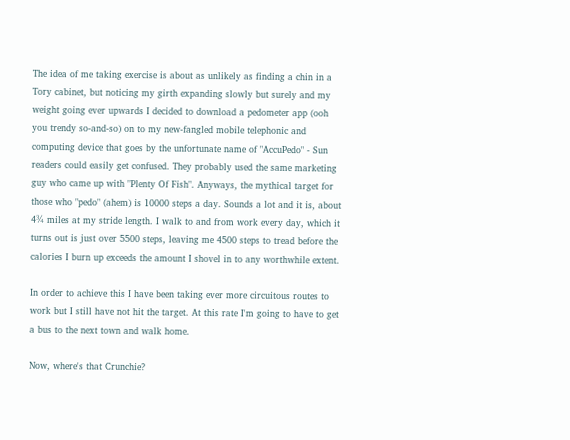The idea of me taking exercise is about as unlikely as finding a chin in a Tory cabinet, but noticing my girth expanding slowly but surely and my weight going ever upwards I decided to download a pedometer app (ooh you trendy so-and-so) on to my new-fangled mobile telephonic and computing device that goes by the unfortunate name of "AccuPedo" - Sun readers could easily get confused. They probably used the same marketing guy who came up with "Plenty Of Fish". Anyways, the mythical target for those who "pedo" (ahem) is 10000 steps a day. Sounds a lot and it is, about 4¾ miles at my stride length. I walk to and from work every day, which it turns out is just over 5500 steps, leaving me 4500 steps to tread before the calories I burn up exceeds the amount I shovel in to any worthwhile extent.

In order to achieve this I have been taking ever more circuitous routes to work but I still have not hit the target. At this rate I'm going to have to get a bus to the next town and walk home.

Now, where's that Crunchie?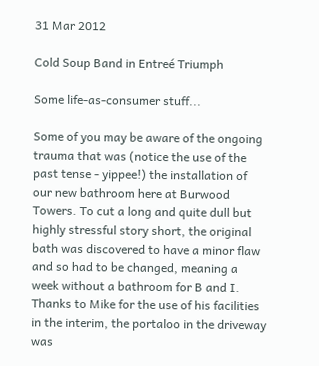31 Mar 2012

Cold Soup Band in Entreé Triumph

Some life-as-consumer stuff...

Some of you may be aware of the ongoing trauma that was (notice the use of the past tense - yippee!) the installation of our new bathroom here at Burwood Towers. To cut a long and quite dull but highly stressful story short, the original bath was discovered to have a minor flaw and so had to be changed, meaning a week without a bathroom for B and I. Thanks to Mike for the use of his facilities in the interim, the portaloo in the driveway was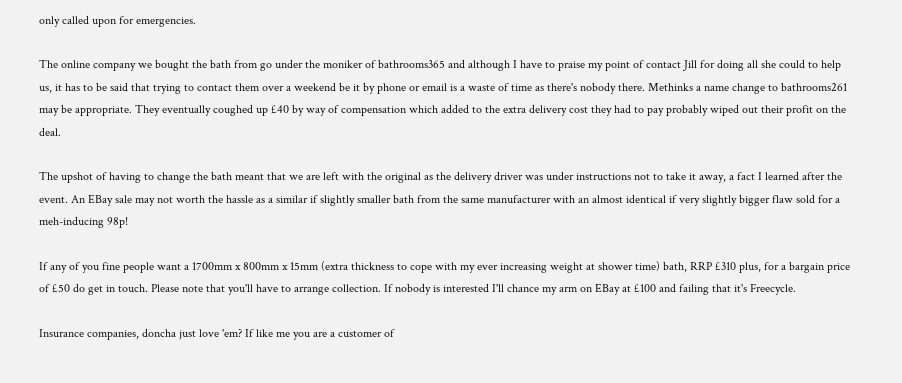only called upon for emergencies.

The online company we bought the bath from go under the moniker of bathrooms365 and although I have to praise my point of contact Jill for doing all she could to help us, it has to be said that trying to contact them over a weekend be it by phone or email is a waste of time as there's nobody there. Methinks a name change to bathrooms261 may be appropriate. They eventually coughed up £40 by way of compensation which added to the extra delivery cost they had to pay probably wiped out their profit on the deal.

The upshot of having to change the bath meant that we are left with the original as the delivery driver was under instructions not to take it away, a fact I learned after the event. An EBay sale may not worth the hassle as a similar if slightly smaller bath from the same manufacturer with an almost identical if very slightly bigger flaw sold for a meh-inducing 98p!

If any of you fine people want a 1700mm x 800mm x 15mm (extra thickness to cope with my ever increasing weight at shower time) bath, RRP £310 plus, for a bargain price of £50 do get in touch. Please note that you'll have to arrange collection. If nobody is interested I'll chance my arm on EBay at £100 and failing that it's Freecycle.

Insurance companies, doncha just love 'em? If like me you are a customer of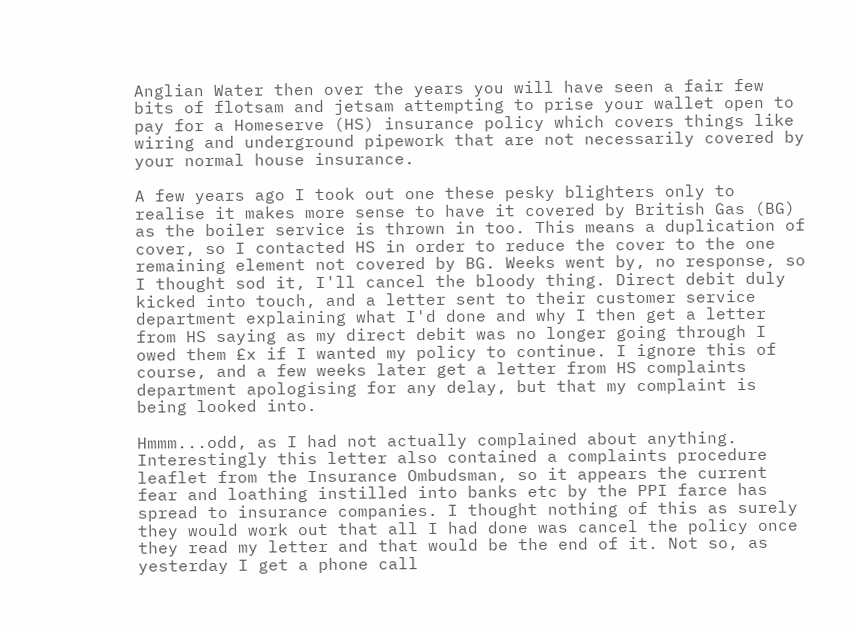Anglian Water then over the years you will have seen a fair few bits of flotsam and jetsam attempting to prise your wallet open to pay for a Homeserve (HS) insurance policy which covers things like wiring and underground pipework that are not necessarily covered by your normal house insurance.

A few years ago I took out one these pesky blighters only to realise it makes more sense to have it covered by British Gas (BG) as the boiler service is thrown in too. This means a duplication of cover, so I contacted HS in order to reduce the cover to the one remaining element not covered by BG. Weeks went by, no response, so I thought sod it, I'll cancel the bloody thing. Direct debit duly kicked into touch, and a letter sent to their customer service department explaining what I'd done and why I then get a letter from HS saying as my direct debit was no longer going through I owed them £x if I wanted my policy to continue. I ignore this of course, and a few weeks later get a letter from HS complaints department apologising for any delay, but that my complaint is being looked into.

Hmmm...odd, as I had not actually complained about anything. Interestingly this letter also contained a complaints procedure leaflet from the Insurance Ombudsman, so it appears the current fear and loathing instilled into banks etc by the PPI farce has spread to insurance companies. I thought nothing of this as surely they would work out that all I had done was cancel the policy once they read my letter and that would be the end of it. Not so, as yesterday I get a phone call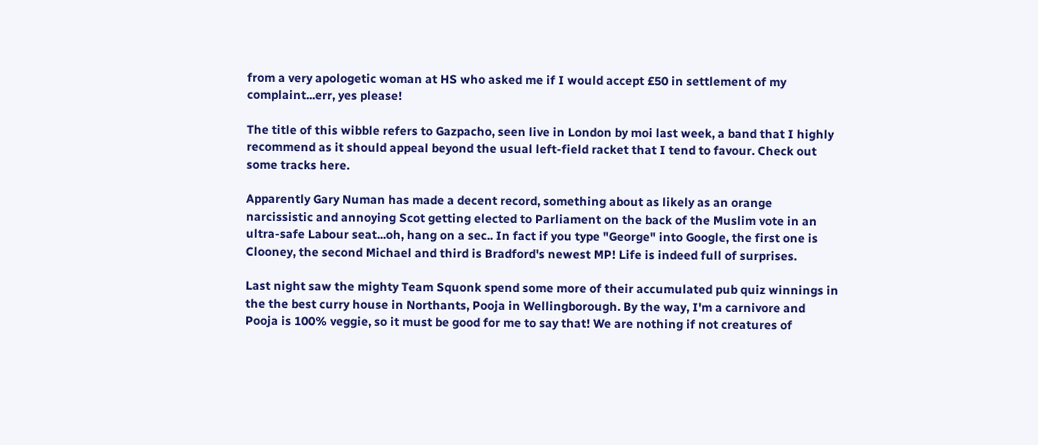from a very apologetic woman at HS who asked me if I would accept £50 in settlement of my complaint...err, yes please!

The title of this wibble refers to Gazpacho, seen live in London by moi last week, a band that I highly recommend as it should appeal beyond the usual left-field racket that I tend to favour. Check out some tracks here.

Apparently Gary Numan has made a decent record, something about as likely as an orange narcissistic and annoying Scot getting elected to Parliament on the back of the Muslim vote in an ultra-safe Labour seat...oh, hang on a sec.. In fact if you type "George" into Google, the first one is Clooney, the second Michael and third is Bradford's newest MP! Life is indeed full of surprises.

Last night saw the mighty Team Squonk spend some more of their accumulated pub quiz winnings in the the best curry house in Northants, Pooja in Wellingborough. By the way, I'm a carnivore and Pooja is 100% veggie, so it must be good for me to say that! We are nothing if not creatures of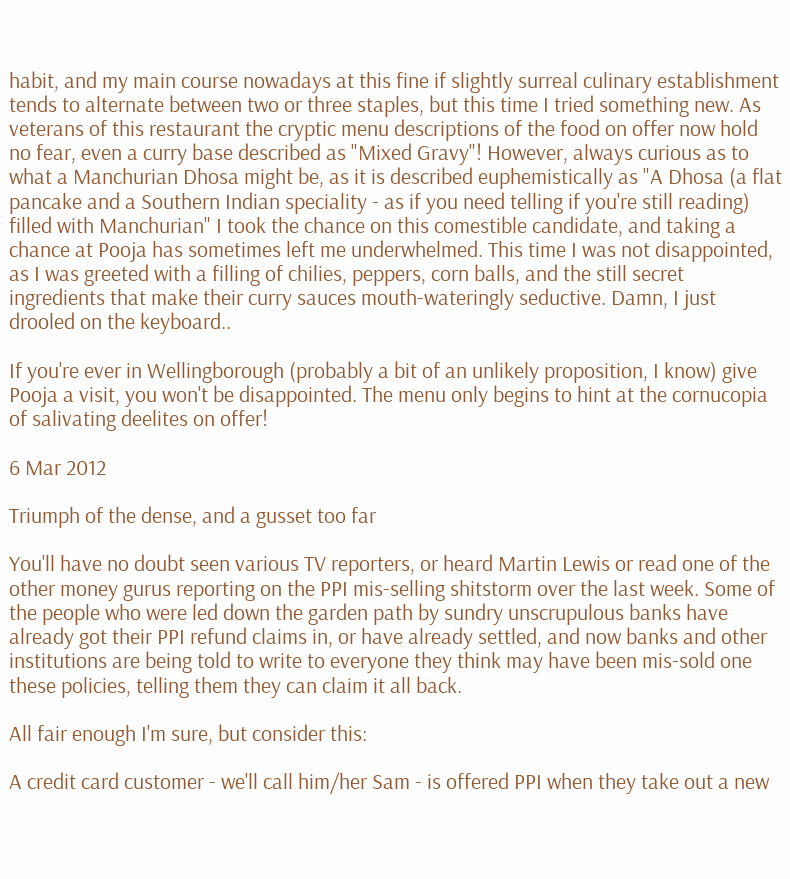habit, and my main course nowadays at this fine if slightly surreal culinary establishment tends to alternate between two or three staples, but this time I tried something new. As veterans of this restaurant the cryptic menu descriptions of the food on offer now hold no fear, even a curry base described as "Mixed Gravy"! However, always curious as to what a Manchurian Dhosa might be, as it is described euphemistically as "A Dhosa (a flat pancake and a Southern Indian speciality - as if you need telling if you're still reading) filled with Manchurian" I took the chance on this comestible candidate, and taking a chance at Pooja has sometimes left me underwhelmed. This time I was not disappointed, as I was greeted with a filling of chilies, peppers, corn balls, and the still secret ingredients that make their curry sauces mouth-wateringly seductive. Damn, I just drooled on the keyboard..

If you're ever in Wellingborough (probably a bit of an unlikely proposition, I know) give Pooja a visit, you won't be disappointed. The menu only begins to hint at the cornucopia of salivating deelites on offer!

6 Mar 2012

Triumph of the dense, and a gusset too far

You'll have no doubt seen various TV reporters, or heard Martin Lewis or read one of the other money gurus reporting on the PPI mis-selling shitstorm over the last week. Some of the people who were led down the garden path by sundry unscrupulous banks have already got their PPI refund claims in, or have already settled, and now banks and other institutions are being told to write to everyone they think may have been mis-sold one these policies, telling them they can claim it all back.

All fair enough I'm sure, but consider this:

A credit card customer - we'll call him/her Sam - is offered PPI when they take out a new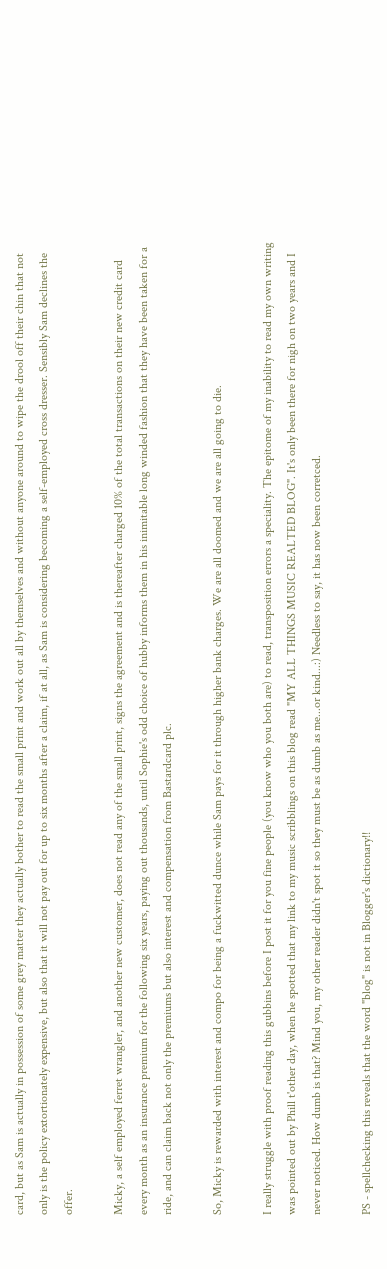card, but as Sam is actually in possession of some grey matter they actually bother to read the small print and work out all by themselves and without anyone around to wipe the drool off their chin that not only is the policy extortionately expensive, but also that it will not pay out for up to six months after a claim, if at all, as Sam is considering becoming a self-employed cross dresser. Sensibly Sam declines the offer.

Micky, a self employed ferret wrangler, and another new customer, does not read any of the small print, signs the agreement and is thereafter charged 10% of the total transactions on their new credit card every month as an insurance premium for the following six years, paying out thousands, until Sophie's odd choice of hubby informs them in his inimitable long winded fashion that they have been taken for a ride, and can claim back not only the premiums but also interest and compensation from Bastardcard plc.

So, Micky is rewarded with interest and compo for being a fuckwitted dunce while Sam pays for it through higher bank charges. We are all doomed and we are all going to die.

I really struggle with proof reading this gubbins before I post it for you fine people (you know who you both are) to read, transposition errors a speciality. The epitome of my inability to read my own writing was pointed out by Phill t'other day, when he spotted that my link to my music scribblings on this blog read "MY ALL THINGS MUSIC REALTED BLOG". It's only been there for nigh on two years and I never noticed. How dumb is that? Mind you, my other reader didn't spot it so they must be as dumb as me...or kind...:) Needless to say, it has now been corretced.

PS - spellchecking this reveals that the word "blog" is not in Blogger's dictionary!!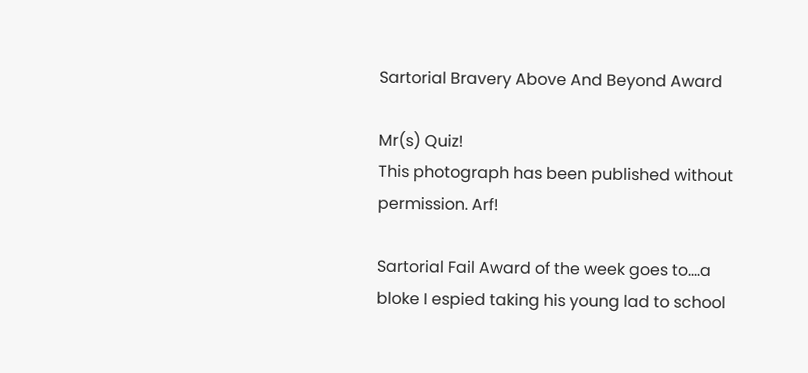Sartorial Bravery Above And Beyond Award

Mr(s) Quiz!
This photograph has been published without permission. Arf!

Sartorial Fail Award of the week goes to....a bloke I espied taking his young lad to school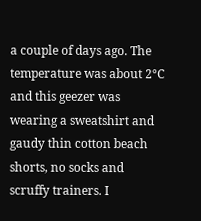a couple of days ago. The temperature was about 2°C and this geezer was wearing a sweatshirt and gaudy thin cotton beach shorts, no socks and scruffy trainers. I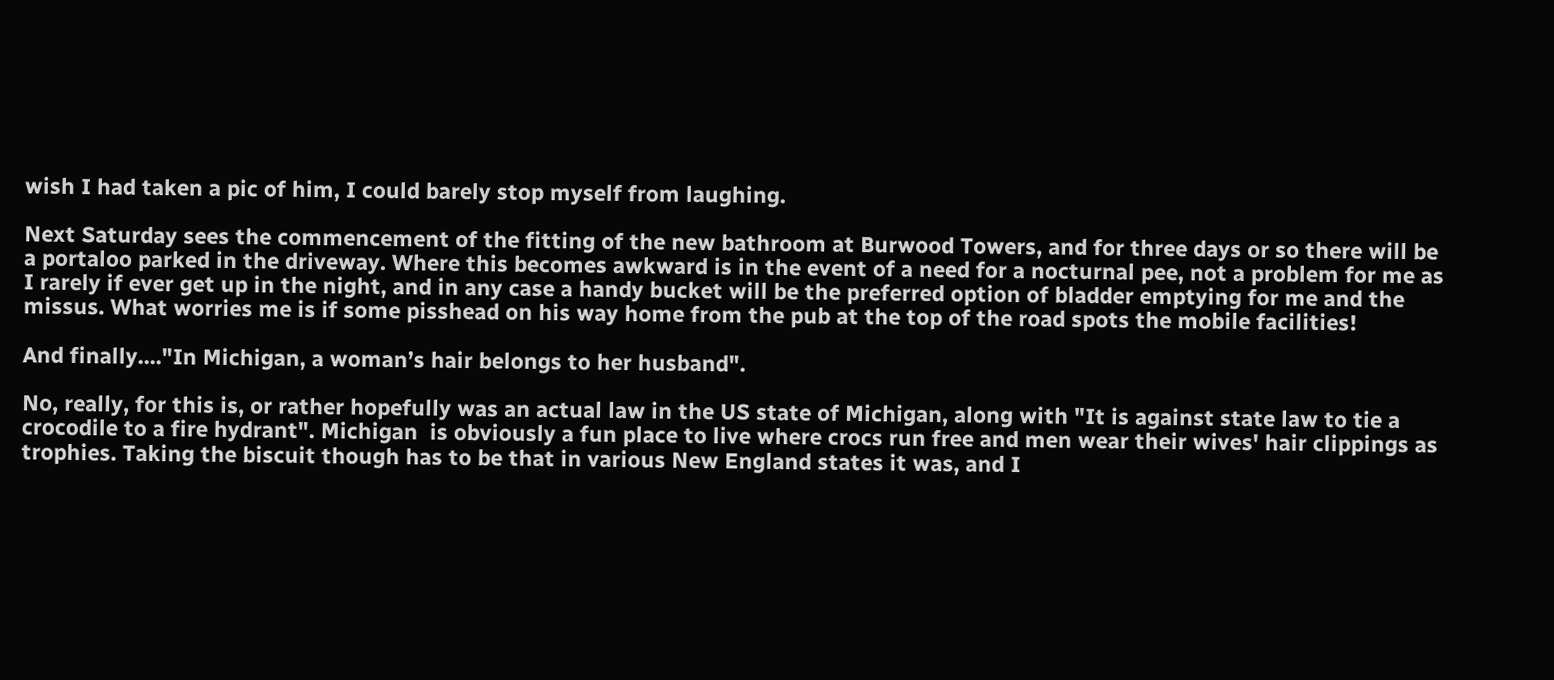wish I had taken a pic of him, I could barely stop myself from laughing.

Next Saturday sees the commencement of the fitting of the new bathroom at Burwood Towers, and for three days or so there will be a portaloo parked in the driveway. Where this becomes awkward is in the event of a need for a nocturnal pee, not a problem for me as I rarely if ever get up in the night, and in any case a handy bucket will be the preferred option of bladder emptying for me and the missus. What worries me is if some pisshead on his way home from the pub at the top of the road spots the mobile facilities!

And finally...."In Michigan, a woman’s hair belongs to her husband".

No, really, for this is, or rather hopefully was an actual law in the US state of Michigan, along with "It is against state law to tie a crocodile to a fire hydrant". Michigan  is obviously a fun place to live where crocs run free and men wear their wives' hair clippings as trophies. Taking the biscuit though has to be that in various New England states it was, and I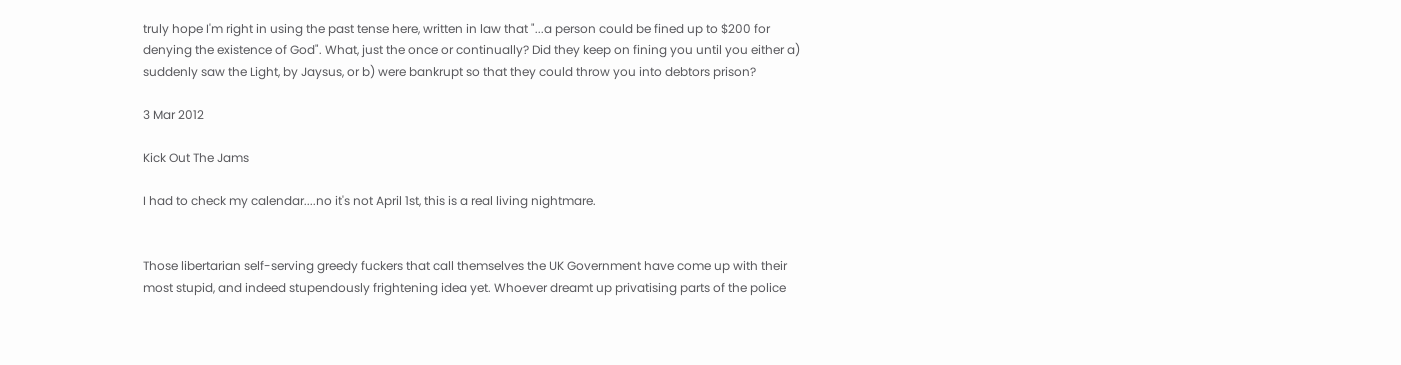truly hope I'm right in using the past tense here, written in law that "...a person could be fined up to $200 for denying the existence of God". What, just the once or continually? Did they keep on fining you until you either a) suddenly saw the Light, by Jaysus, or b) were bankrupt so that they could throw you into debtors prison?

3 Mar 2012

Kick Out The Jams

I had to check my calendar....no it's not April 1st, this is a real living nightmare.


Those libertarian self-serving greedy fuckers that call themselves the UK Government have come up with their most stupid, and indeed stupendously frightening idea yet. Whoever dreamt up privatising parts of the police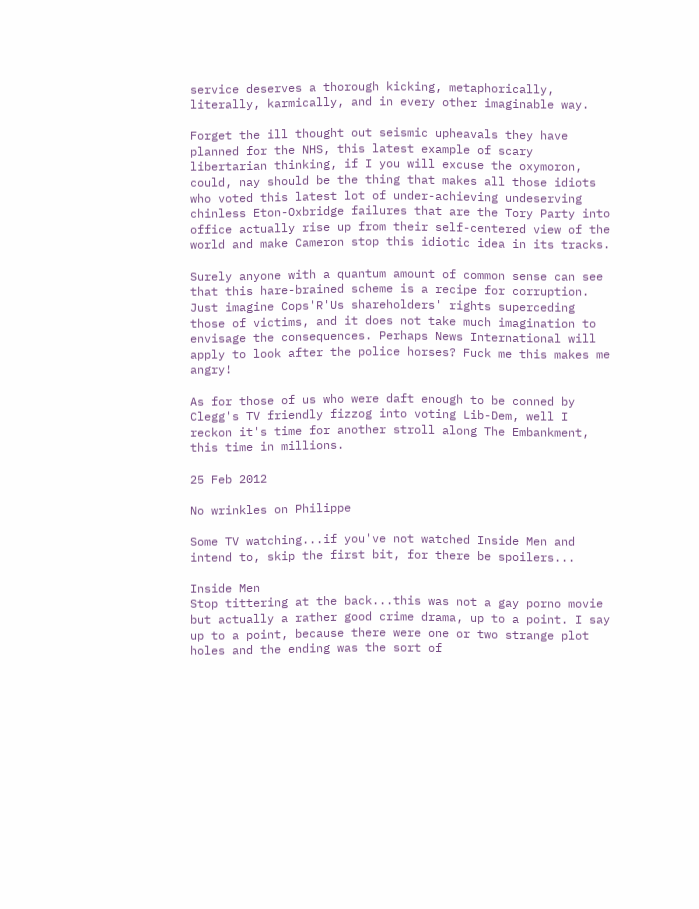service deserves a thorough kicking, metaphorically, literally, karmically, and in every other imaginable way.

Forget the ill thought out seismic upheavals they have planned for the NHS, this latest example of scary libertarian thinking, if I you will excuse the oxymoron, could, nay should be the thing that makes all those idiots who voted this latest lot of under-achieving undeserving chinless Eton-Oxbridge failures that are the Tory Party into office actually rise up from their self-centered view of the world and make Cameron stop this idiotic idea in its tracks.

Surely anyone with a quantum amount of common sense can see that this hare-brained scheme is a recipe for corruption. Just imagine Cops'R'Us shareholders' rights superceding those of victims, and it does not take much imagination to envisage the consequences. Perhaps News International will apply to look after the police horses? Fuck me this makes me angry!

As for those of us who were daft enough to be conned by Clegg's TV friendly fizzog into voting Lib-Dem, well I reckon it's time for another stroll along The Embankment, this time in millions.

25 Feb 2012

No wrinkles on Philippe

Some TV watching...if you've not watched Inside Men and intend to, skip the first bit, for there be spoilers...

Inside Men
Stop tittering at the back...this was not a gay porno movie but actually a rather good crime drama, up to a point. I say up to a point, because there were one or two strange plot holes and the ending was the sort of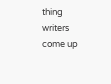thing writers come up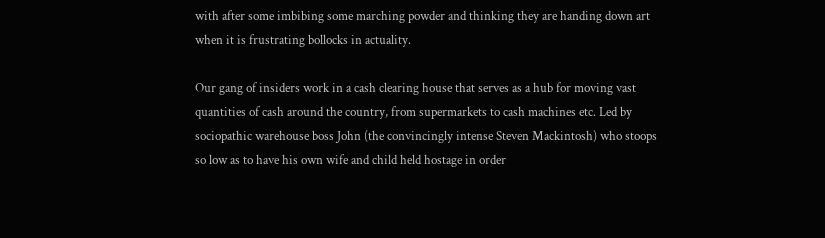with after some imbibing some marching powder and thinking they are handing down art when it is frustrating bollocks in actuality.

Our gang of insiders work in a cash clearing house that serves as a hub for moving vast quantities of cash around the country, from supermarkets to cash machines etc. Led by sociopathic warehouse boss John (the convincingly intense Steven Mackintosh) who stoops so low as to have his own wife and child held hostage in order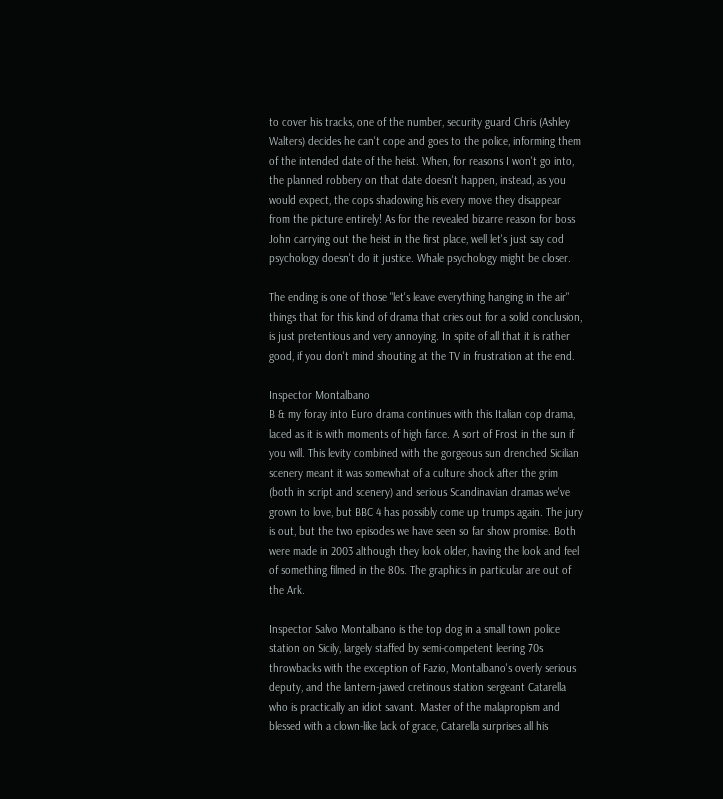to cover his tracks, one of the number, security guard Chris (Ashley Walters) decides he can't cope and goes to the police, informing them of the intended date of the heist. When, for reasons I won't go into, the planned robbery on that date doesn't happen, instead, as you would expect, the cops shadowing his every move they disappear from the picture entirely! As for the revealed bizarre reason for boss John carrying out the heist in the first place, well let's just say cod psychology doesn't do it justice. Whale psychology might be closer.

The ending is one of those "let's leave everything hanging in the air" things that for this kind of drama that cries out for a solid conclusion, is just pretentious and very annoying. In spite of all that it is rather good, if you don't mind shouting at the TV in frustration at the end.

Inspector Montalbano
B & my foray into Euro drama continues with this Italian cop drama, laced as it is with moments of high farce. A sort of Frost in the sun if you will. This levity combined with the gorgeous sun drenched Sicilian scenery meant it was somewhat of a culture shock after the grim (both in script and scenery) and serious Scandinavian dramas we've grown to love, but BBC 4 has possibly come up trumps again. The jury is out, but the two episodes we have seen so far show promise. Both were made in 2003 although they look older, having the look and feel of something filmed in the 80s. The graphics in particular are out of the Ark.

Inspector Salvo Montalbano is the top dog in a small town police station on Sicily, largely staffed by semi-competent leering 70s throwbacks with the exception of Fazio, Montalbano's overly serious deputy, and the lantern-jawed cretinous station sergeant Catarella who is practically an idiot savant. Master of the malapropism and blessed with a clown-like lack of grace, Catarella surprises all his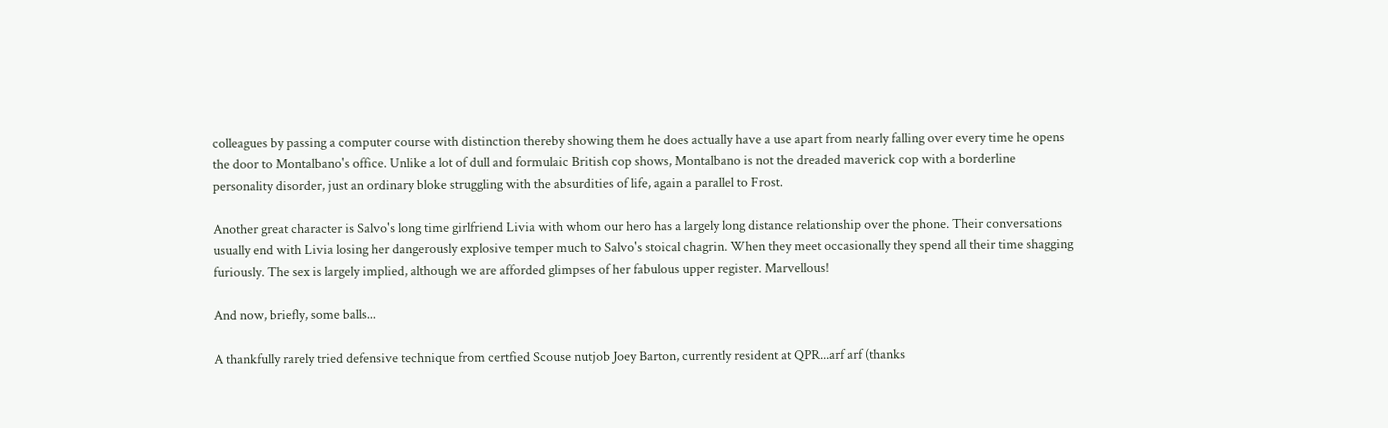colleagues by passing a computer course with distinction thereby showing them he does actually have a use apart from nearly falling over every time he opens the door to Montalbano's office. Unlike a lot of dull and formulaic British cop shows, Montalbano is not the dreaded maverick cop with a borderline personality disorder, just an ordinary bloke struggling with the absurdities of life, again a parallel to Frost.

Another great character is Salvo's long time girlfriend Livia with whom our hero has a largely long distance relationship over the phone. Their conversations usually end with Livia losing her dangerously explosive temper much to Salvo's stoical chagrin. When they meet occasionally they spend all their time shagging furiously. The sex is largely implied, although we are afforded glimpses of her fabulous upper register. Marvellous!

And now, briefly, some balls...

A thankfully rarely tried defensive technique from certfied Scouse nutjob Joey Barton, currently resident at QPR...arf arf (thanks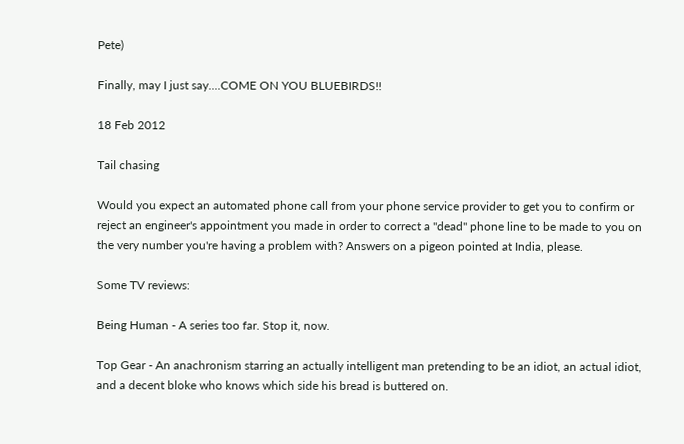Pete)

Finally, may I just say....COME ON YOU BLUEBIRDS!!

18 Feb 2012

Tail chasing

Would you expect an automated phone call from your phone service provider to get you to confirm or reject an engineer's appointment you made in order to correct a "dead" phone line to be made to you on the very number you're having a problem with? Answers on a pigeon pointed at India, please.

Some TV reviews:

Being Human - A series too far. Stop it, now.

Top Gear - An anachronism starring an actually intelligent man pretending to be an idiot, an actual idiot, and a decent bloke who knows which side his bread is buttered on.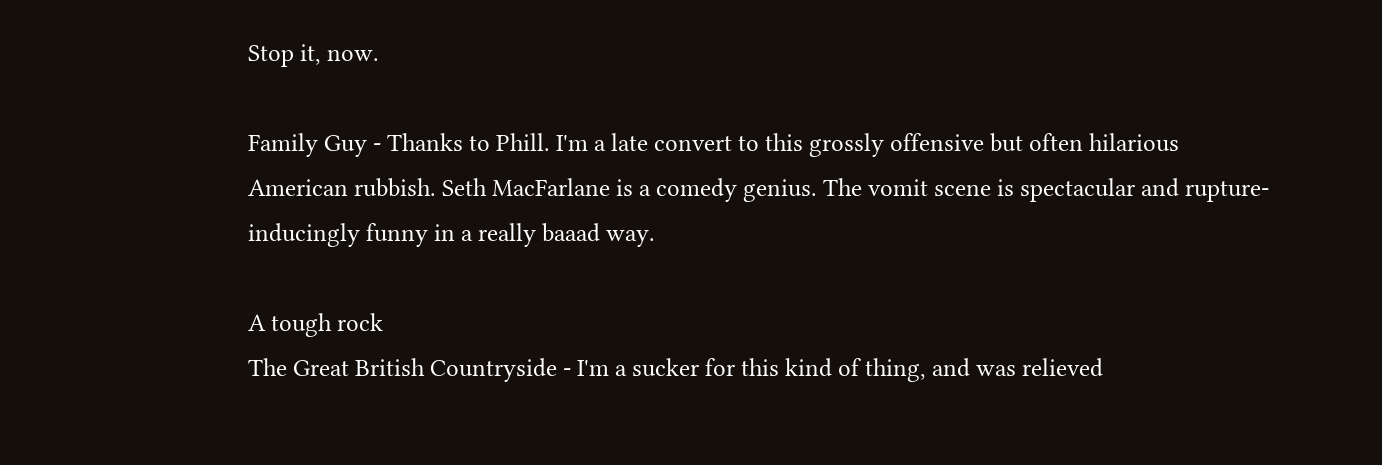Stop it, now.

Family Guy - Thanks to Phill. I'm a late convert to this grossly offensive but often hilarious American rubbish. Seth MacFarlane is a comedy genius. The vomit scene is spectacular and rupture-inducingly funny in a really baaad way.

A tough rock
The Great British Countryside - I'm a sucker for this kind of thing, and was relieved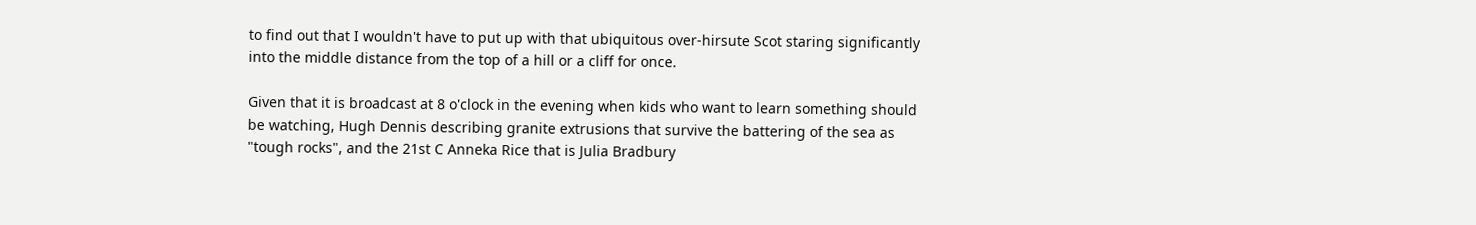to find out that I wouldn't have to put up with that ubiquitous over-hirsute Scot staring significantly into the middle distance from the top of a hill or a cliff for once.

Given that it is broadcast at 8 o'clock in the evening when kids who want to learn something should be watching, Hugh Dennis describing granite extrusions that survive the battering of the sea as "tough rocks", and the 21st C Anneka Rice that is Julia Bradbury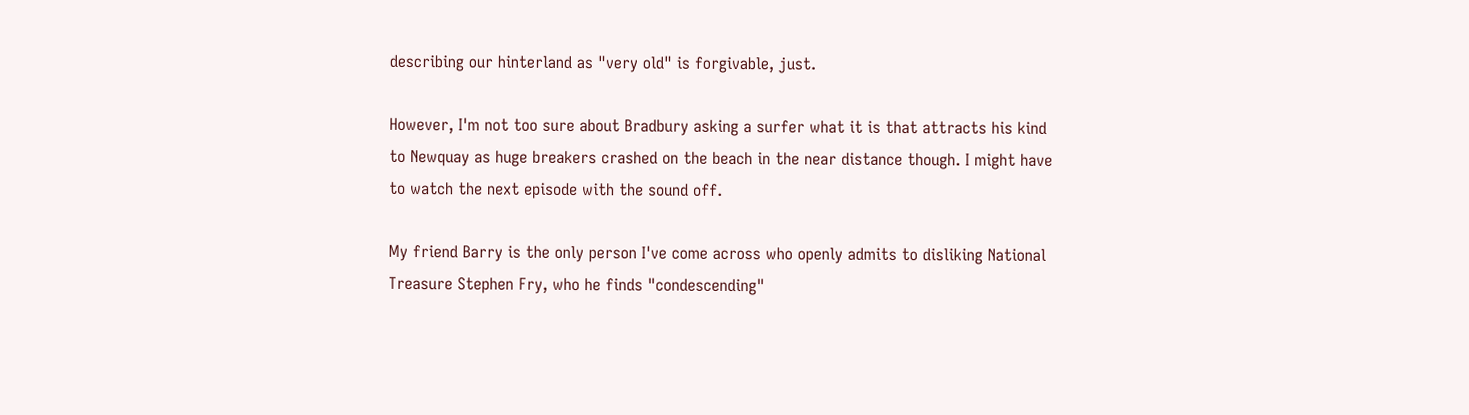describing our hinterland as "very old" is forgivable, just.

However, I'm not too sure about Bradbury asking a surfer what it is that attracts his kind to Newquay as huge breakers crashed on the beach in the near distance though. I might have to watch the next episode with the sound off.

My friend Barry is the only person I've come across who openly admits to disliking National Treasure Stephen Fry, who he finds "condescending"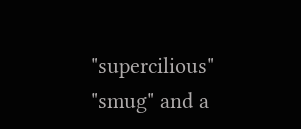"supercilious" "smug" and a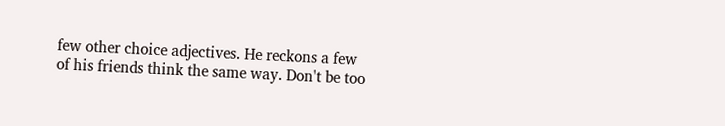few other choice adjectives. He reckons a few of his friends think the same way. Don't be too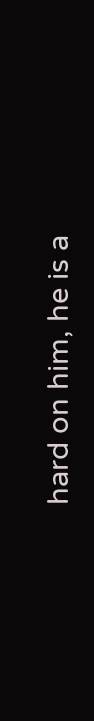hard on him, he is a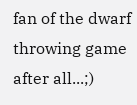fan of the dwarf throwing game after all...;)